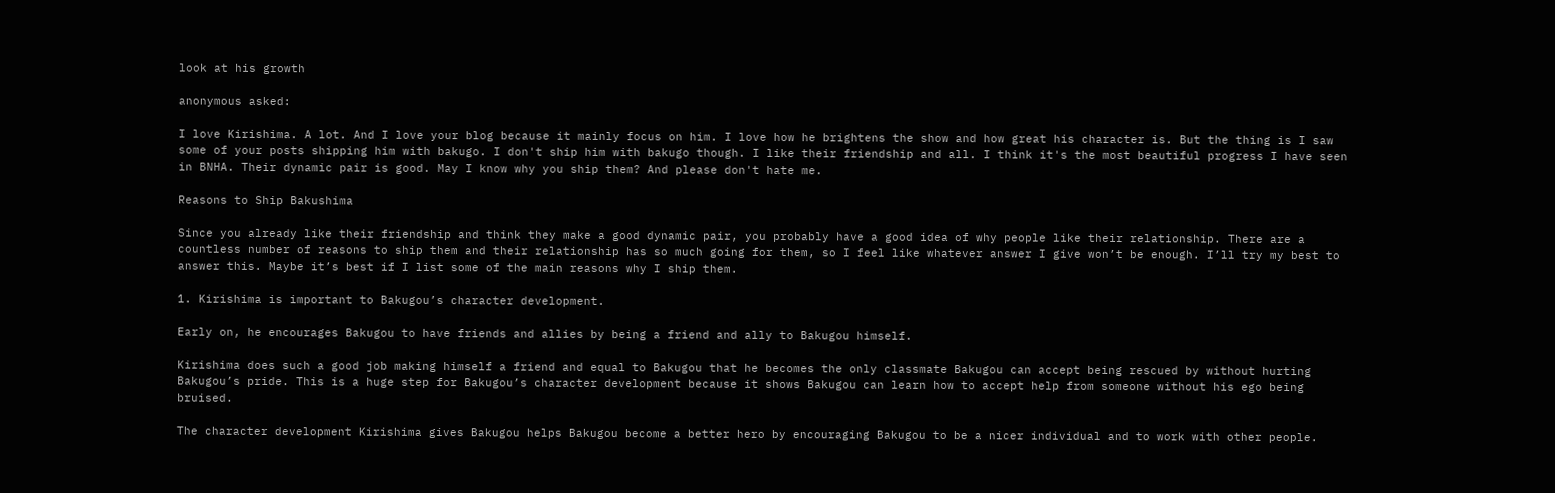look at his growth

anonymous asked:

I love Kirishima. A lot. And I love your blog because it mainly focus on him. I love how he brightens the show and how great his character is. But the thing is I saw some of your posts shipping him with bakugo. I don't ship him with bakugo though. I like their friendship and all. I think it's the most beautiful progress I have seen in BNHA. Their dynamic pair is good. May I know why you ship them? And please don't hate me.

Reasons to Ship Bakushima

Since you already like their friendship and think they make a good dynamic pair, you probably have a good idea of why people like their relationship. There are a countless number of reasons to ship them and their relationship has so much going for them, so I feel like whatever answer I give won’t be enough. I’ll try my best to answer this. Maybe it’s best if I list some of the main reasons why I ship them.

1. Kirishima is important to Bakugou’s character development.

Early on, he encourages Bakugou to have friends and allies by being a friend and ally to Bakugou himself.

Kirishima does such a good job making himself a friend and equal to Bakugou that he becomes the only classmate Bakugou can accept being rescued by without hurting Bakugou’s pride. This is a huge step for Bakugou’s character development because it shows Bakugou can learn how to accept help from someone without his ego being bruised.

The character development Kirishima gives Bakugou helps Bakugou become a better hero by encouraging Bakugou to be a nicer individual and to work with other people.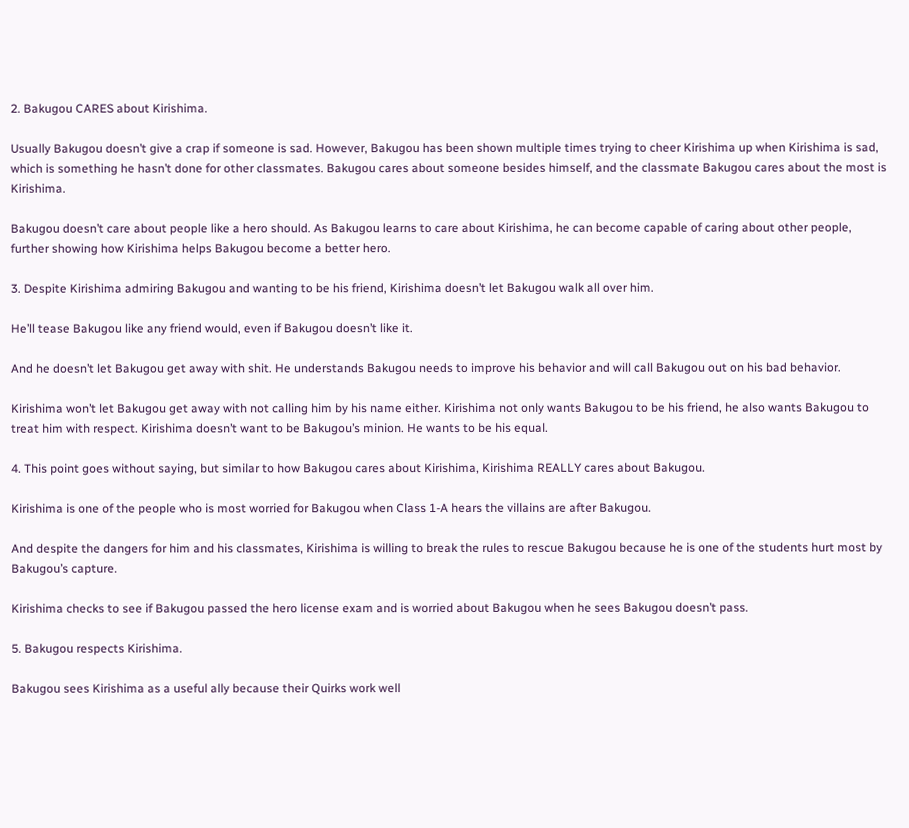2. Bakugou CARES about Kirishima.

Usually Bakugou doesn’t give a crap if someone is sad. However, Bakugou has been shown multiple times trying to cheer Kirishima up when Kirishima is sad, which is something he hasn’t done for other classmates. Bakugou cares about someone besides himself, and the classmate Bakugou cares about the most is Kirishima.

Bakugou doesn’t care about people like a hero should. As Bakugou learns to care about Kirishima, he can become capable of caring about other people, further showing how Kirishima helps Bakugou become a better hero.

3. Despite Kirishima admiring Bakugou and wanting to be his friend, Kirishima doesn’t let Bakugou walk all over him.

He’ll tease Bakugou like any friend would, even if Bakugou doesn’t like it.

And he doesn’t let Bakugou get away with shit. He understands Bakugou needs to improve his behavior and will call Bakugou out on his bad behavior.

Kirishima won’t let Bakugou get away with not calling him by his name either. Kirishima not only wants Bakugou to be his friend, he also wants Bakugou to treat him with respect. Kirishima doesn’t want to be Bakugou’s minion. He wants to be his equal.

4. This point goes without saying, but similar to how Bakugou cares about Kirishima, Kirishima REALLY cares about Bakugou.

Kirishima is one of the people who is most worried for Bakugou when Class 1-A hears the villains are after Bakugou.

And despite the dangers for him and his classmates, Kirishima is willing to break the rules to rescue Bakugou because he is one of the students hurt most by Bakugou’s capture.

Kirishima checks to see if Bakugou passed the hero license exam and is worried about Bakugou when he sees Bakugou doesn’t pass.

5. Bakugou respects Kirishima.

Bakugou sees Kirishima as a useful ally because their Quirks work well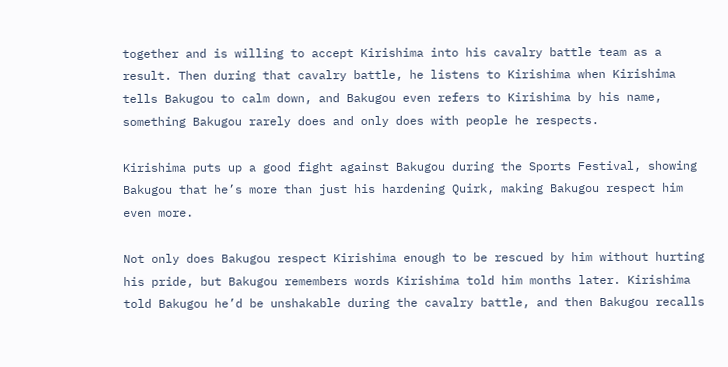together and is willing to accept Kirishima into his cavalry battle team as a result. Then during that cavalry battle, he listens to Kirishima when Kirishima tells Bakugou to calm down, and Bakugou even refers to Kirishima by his name, something Bakugou rarely does and only does with people he respects.

Kirishima puts up a good fight against Bakugou during the Sports Festival, showing Bakugou that he’s more than just his hardening Quirk, making Bakugou respect him even more.

Not only does Bakugou respect Kirishima enough to be rescued by him without hurting his pride, but Bakugou remembers words Kirishima told him months later. Kirishima told Bakugou he’d be unshakable during the cavalry battle, and then Bakugou recalls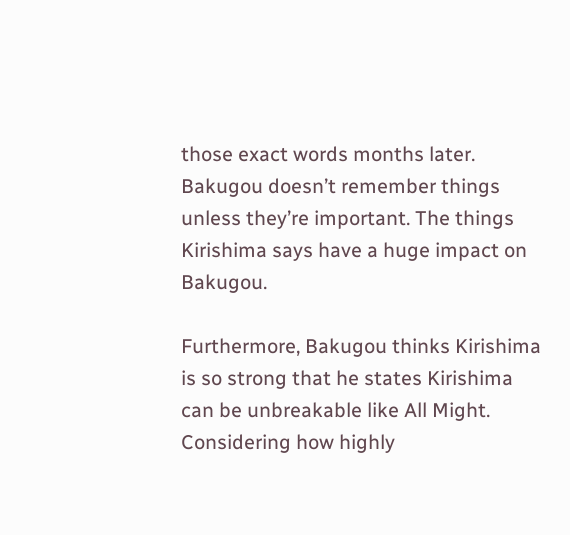those exact words months later. Bakugou doesn’t remember things unless they’re important. The things Kirishima says have a huge impact on Bakugou.

Furthermore, Bakugou thinks Kirishima is so strong that he states Kirishima can be unbreakable like All Might. Considering how highly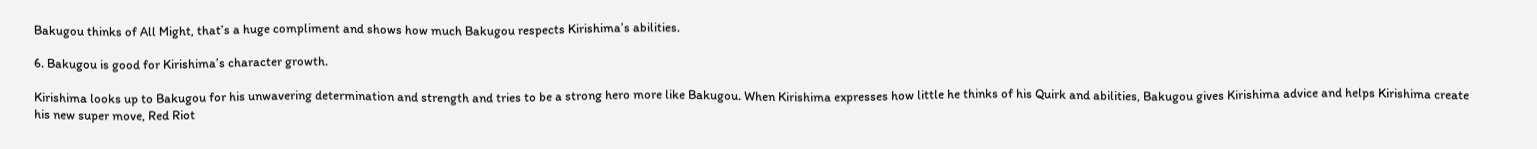Bakugou thinks of All Might, that’s a huge compliment and shows how much Bakugou respects Kirishima’s abilities.

6. Bakugou is good for Kirishima’s character growth.

Kirishima looks up to Bakugou for his unwavering determination and strength and tries to be a strong hero more like Bakugou. When Kirishima expresses how little he thinks of his Quirk and abilities, Bakugou gives Kirishima advice and helps Kirishima create his new super move, Red Riot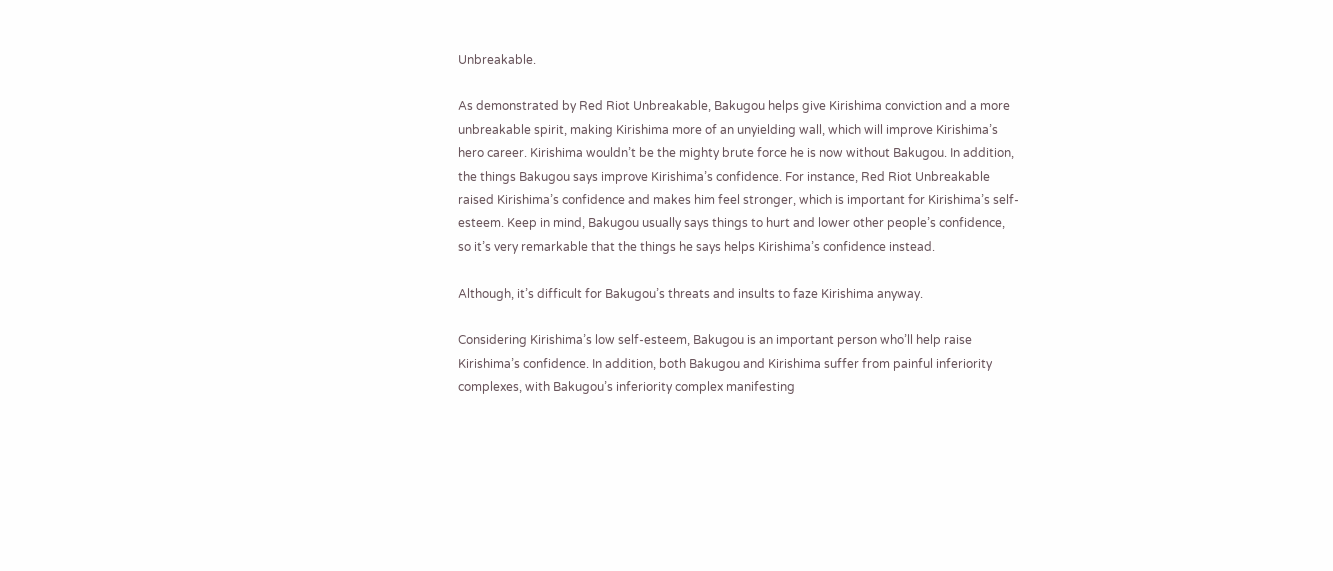Unbreakable.

As demonstrated by Red Riot Unbreakable, Bakugou helps give Kirishima conviction and a more unbreakable spirit, making Kirishima more of an unyielding wall, which will improve Kirishima’s hero career. Kirishima wouldn’t be the mighty brute force he is now without Bakugou. In addition, the things Bakugou says improve Kirishima’s confidence. For instance, Red Riot Unbreakable raised Kirishima’s confidence and makes him feel stronger, which is important for Kirishima’s self-esteem. Keep in mind, Bakugou usually says things to hurt and lower other people’s confidence, so it’s very remarkable that the things he says helps Kirishima’s confidence instead.

Although, it’s difficult for Bakugou’s threats and insults to faze Kirishima anyway.

Considering Kirishima’s low self-esteem, Bakugou is an important person who’ll help raise Kirishima’s confidence. In addition, both Bakugou and Kirishima suffer from painful inferiority complexes, with Bakugou’s inferiority complex manifesting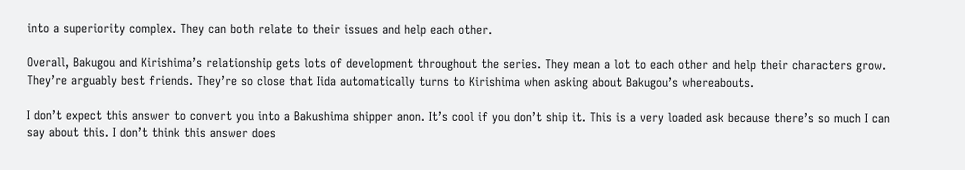into a superiority complex. They can both relate to their issues and help each other.

Overall, Bakugou and Kirishima’s relationship gets lots of development throughout the series. They mean a lot to each other and help their characters grow. They’re arguably best friends. They’re so close that Iida automatically turns to Kirishima when asking about Bakugou’s whereabouts.

I don’t expect this answer to convert you into a Bakushima shipper anon. It’s cool if you don’t ship it. This is a very loaded ask because there’s so much I can say about this. I don’t think this answer does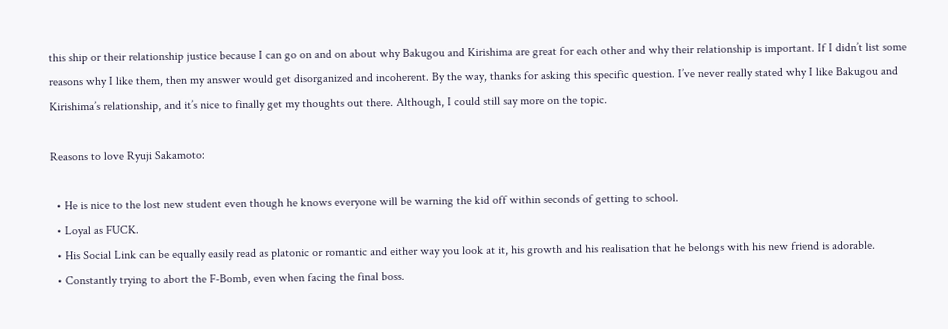this ship or their relationship justice because I can go on and on about why Bakugou and Kirishima are great for each other and why their relationship is important. If I didn’t list some reasons why I like them, then my answer would get disorganized and incoherent. By the way, thanks for asking this specific question. I’ve never really stated why I like Bakugou and Kirishima’s relationship, and it’s nice to finally get my thoughts out there. Although, I could still say more on the topic.

Reasons to love Ryuji Sakamoto:

  • He is nice to the lost new student even though he knows everyone will be warning the kid off within seconds of getting to school.
  • Loyal as FUCK.
  • His Social Link can be equally easily read as platonic or romantic and either way you look at it, his growth and his realisation that he belongs with his new friend is adorable.
  • Constantly trying to abort the F-Bomb, even when facing the final boss.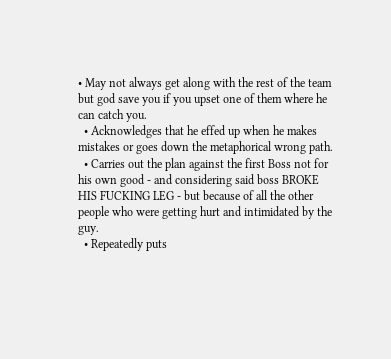• May not always get along with the rest of the team but god save you if you upset one of them where he can catch you.
  • Acknowledges that he effed up when he makes mistakes or goes down the metaphorical wrong path.
  • Carries out the plan against the first Boss not for his own good - and considering said boss BROKE HIS FUCKING LEG - but because of all the other people who were getting hurt and intimidated by the guy.
  • Repeatedly puts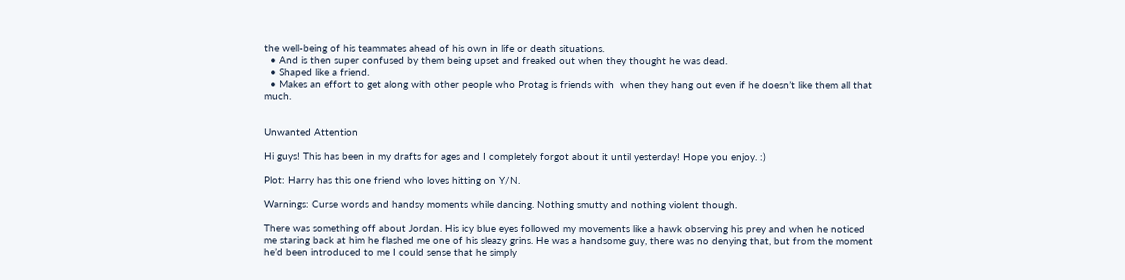the well-being of his teammates ahead of his own in life or death situations.
  • And is then super confused by them being upset and freaked out when they thought he was dead.
  • Shaped like a friend.
  • Makes an effort to get along with other people who Protag is friends with  when they hang out even if he doesn’t like them all that much.


Unwanted Attention

Hi guys! This has been in my drafts for ages and I completely forgot about it until yesterday! Hope you enjoy. :)

Plot: Harry has this one friend who loves hitting on Y/N.

Warnings: Curse words and handsy moments while dancing. Nothing smutty and nothing violent though.

There was something off about Jordan. His icy blue eyes followed my movements like a hawk observing his prey and when he noticed me staring back at him he flashed me one of his sleazy grins. He was a handsome guy, there was no denying that, but from the moment he’d been introduced to me I could sense that he simply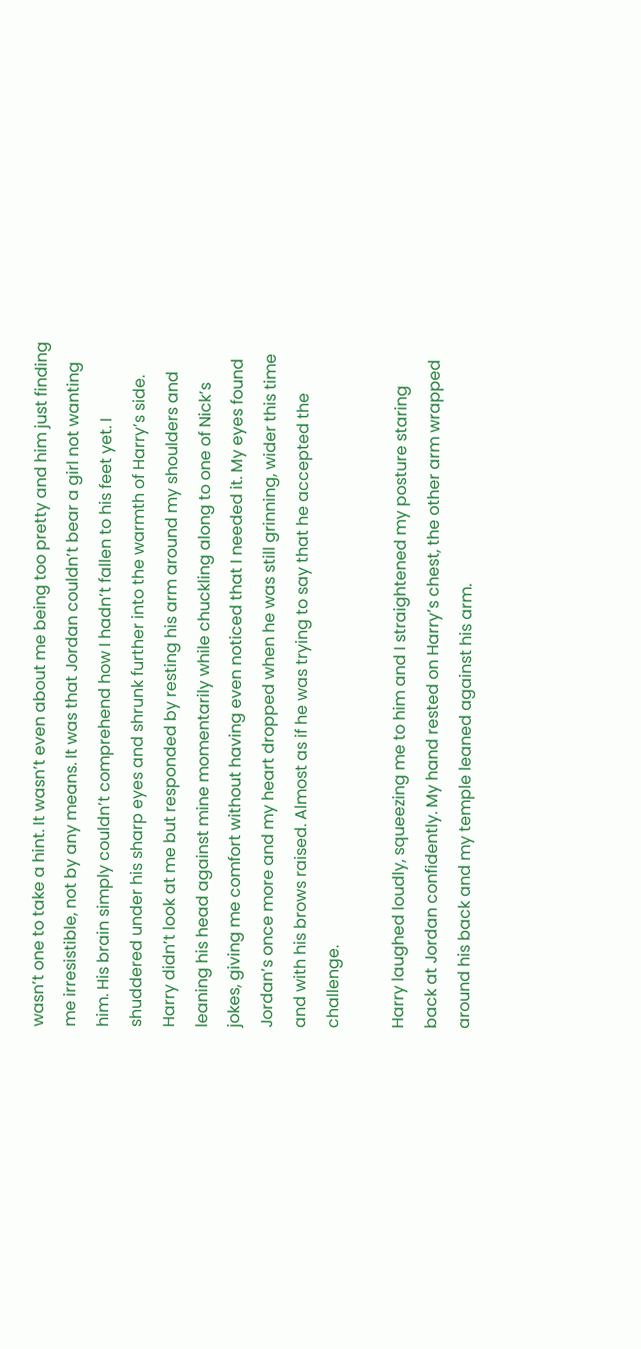wasn’t one to take a hint. It wasn’t even about me being too pretty and him just finding me irresistible, not by any means. It was that Jordan couldn’t bear a girl not wanting him. His brain simply couldn’t comprehend how I hadn’t fallen to his feet yet. I shuddered under his sharp eyes and shrunk further into the warmth of Harry’s side. Harry didn’t look at me but responded by resting his arm around my shoulders and leaning his head against mine momentarily while chuckling along to one of Nick’s jokes, giving me comfort without having even noticed that I needed it. My eyes found Jordan’s once more and my heart dropped when he was still grinning, wider this time and with his brows raised. Almost as if he was trying to say that he accepted the challenge.

Harry laughed loudly, squeezing me to him and I straightened my posture staring back at Jordan confidently. My hand rested on Harry’s chest, the other arm wrapped around his back and my temple leaned against his arm.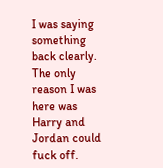I was saying something back clearly. The only reason I was here was Harry and Jordan could fuck off.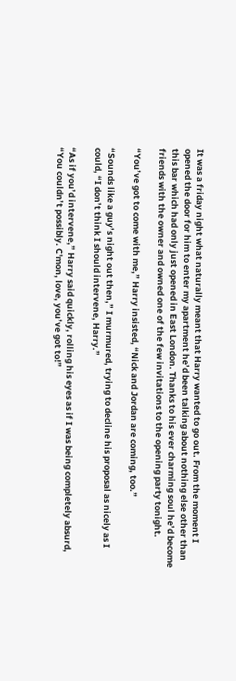It was a friday night what naturally meant that Harry wanted to go out. From the moment I opened the door for him to enter my apartment he’d been talking about nothing else other than this bar which had only just opened in East London. Thanks to his ever charming soul he’d become friends with the owner and owned one of the few invitations to the opening party tonight.

“You’ve got to come with me,” Harry insisted, “Nick and Jordan are coming, too.”

“Sounds like a guy’s night out then,” I murmured, trying to decline his proposal as nicely as I could, “I don’t think I should intervene, Harry.”

“As if you’d intervene,” Harry said quickly, rolling his eyes as if I was being completely absurd, “You couldn’t possibly. C'mon, love, you’ve got to!”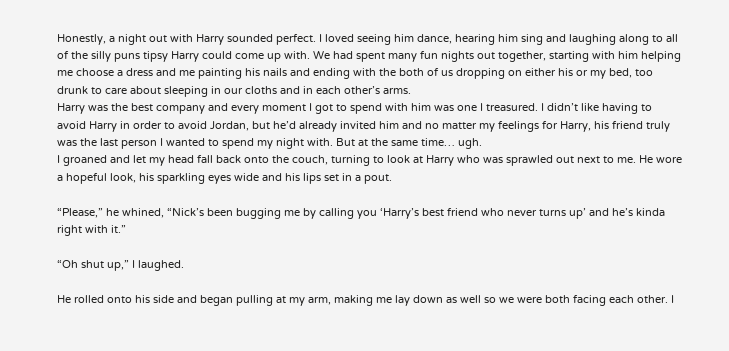Honestly, a night out with Harry sounded perfect. I loved seeing him dance, hearing him sing and laughing along to all of the silly puns tipsy Harry could come up with. We had spent many fun nights out together, starting with him helping me choose a dress and me painting his nails and ending with the both of us dropping on either his or my bed, too drunk to care about sleeping in our cloths and in each other’s arms.
Harry was the best company and every moment I got to spend with him was one I treasured. I didn’t like having to avoid Harry in order to avoid Jordan, but he’d already invited him and no matter my feelings for Harry, his friend truly was the last person I wanted to spend my night with. But at the same time… ugh.
I groaned and let my head fall back onto the couch, turning to look at Harry who was sprawled out next to me. He wore a hopeful look, his sparkling eyes wide and his lips set in a pout.

“Please,” he whined, “Nick’s been bugging me by calling you ‘Harry’s best friend who never turns up’ and he’s kinda right with it.”

“Oh shut up,” I laughed.

He rolled onto his side and began pulling at my arm, making me lay down as well so we were both facing each other. I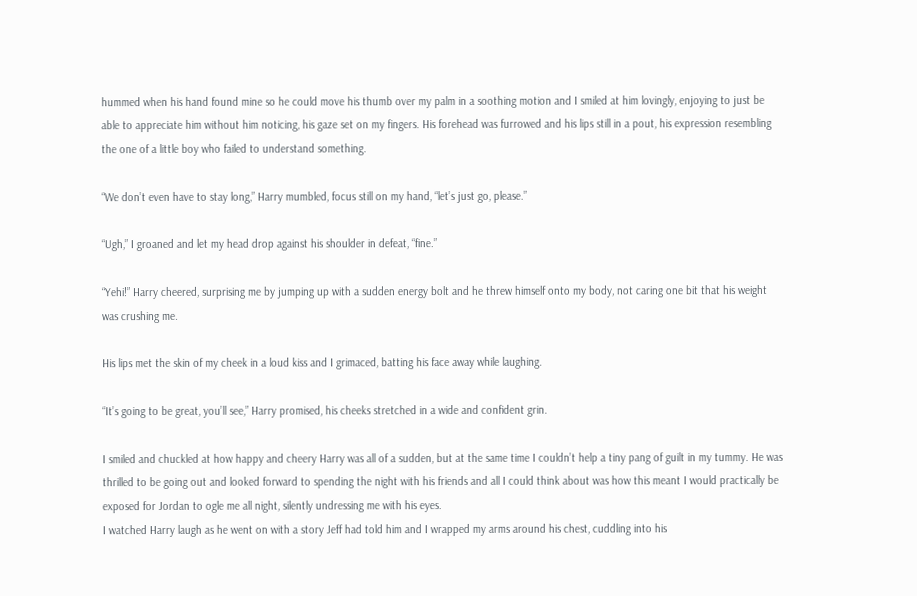hummed when his hand found mine so he could move his thumb over my palm in a soothing motion and I smiled at him lovingly, enjoying to just be able to appreciate him without him noticing, his gaze set on my fingers. His forehead was furrowed and his lips still in a pout, his expression resembling the one of a little boy who failed to understand something.

“We don’t even have to stay long,” Harry mumbled, focus still on my hand, “let’s just go, please.”

“Ugh,” I groaned and let my head drop against his shoulder in defeat, “fine.”

“Yehi!” Harry cheered, surprising me by jumping up with a sudden energy bolt and he threw himself onto my body, not caring one bit that his weight was crushing me.

His lips met the skin of my cheek in a loud kiss and I grimaced, batting his face away while laughing.

“It’s going to be great, you’ll see,” Harry promised, his cheeks stretched in a wide and confident grin.

I smiled and chuckled at how happy and cheery Harry was all of a sudden, but at the same time I couldn’t help a tiny pang of guilt in my tummy. He was thrilled to be going out and looked forward to spending the night with his friends and all I could think about was how this meant I would practically be exposed for Jordan to ogle me all night, silently undressing me with his eyes.
I watched Harry laugh as he went on with a story Jeff had told him and I wrapped my arms around his chest, cuddling into his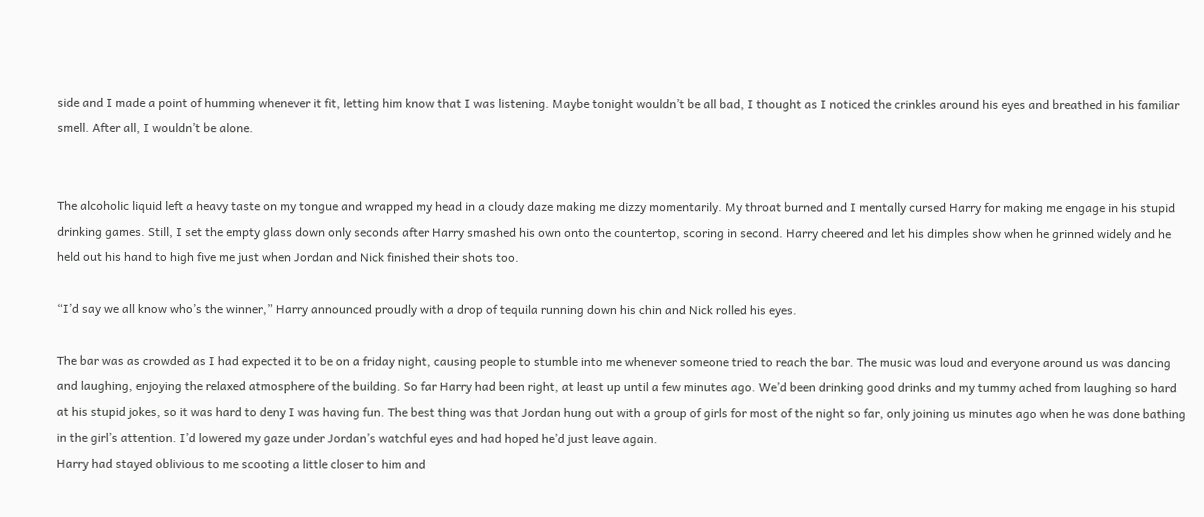side and I made a point of humming whenever it fit, letting him know that I was listening. Maybe tonight wouldn’t be all bad, I thought as I noticed the crinkles around his eyes and breathed in his familiar smell. After all, I wouldn’t be alone.


The alcoholic liquid left a heavy taste on my tongue and wrapped my head in a cloudy daze making me dizzy momentarily. My throat burned and I mentally cursed Harry for making me engage in his stupid drinking games. Still, I set the empty glass down only seconds after Harry smashed his own onto the countertop, scoring in second. Harry cheered and let his dimples show when he grinned widely and he held out his hand to high five me just when Jordan and Nick finished their shots too.

“I’d say we all know who’s the winner,” Harry announced proudly with a drop of tequila running down his chin and Nick rolled his eyes.

The bar was as crowded as I had expected it to be on a friday night, causing people to stumble into me whenever someone tried to reach the bar. The music was loud and everyone around us was dancing and laughing, enjoying the relaxed atmosphere of the building. So far Harry had been right, at least up until a few minutes ago. We’d been drinking good drinks and my tummy ached from laughing so hard at his stupid jokes, so it was hard to deny I was having fun. The best thing was that Jordan hung out with a group of girls for most of the night so far, only joining us minutes ago when he was done bathing in the girl’s attention. I’d lowered my gaze under Jordan’s watchful eyes and had hoped he’d just leave again.
Harry had stayed oblivious to me scooting a little closer to him and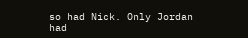so had Nick. Only Jordan had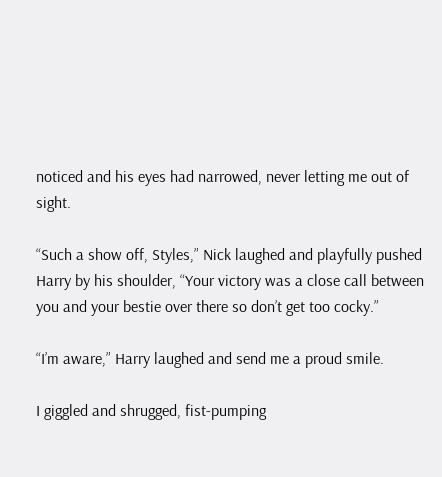noticed and his eyes had narrowed, never letting me out of sight.

“Such a show off, Styles,” Nick laughed and playfully pushed Harry by his shoulder, “Your victory was a close call between you and your bestie over there so don’t get too cocky.”

“I’m aware,” Harry laughed and send me a proud smile.

I giggled and shrugged, fist-pumping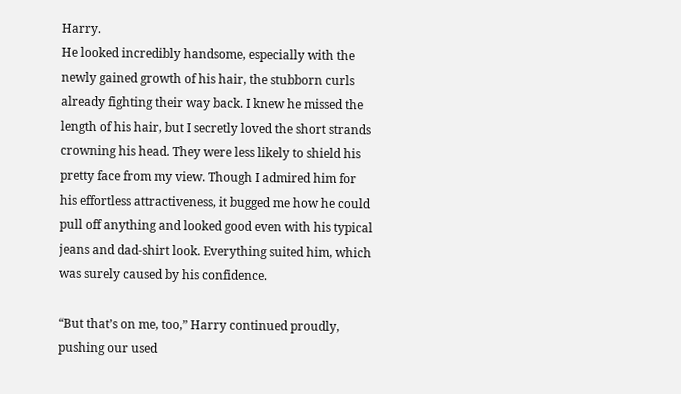Harry.
He looked incredibly handsome, especially with the newly gained growth of his hair, the stubborn curls already fighting their way back. I knew he missed the length of his hair, but I secretly loved the short strands crowning his head. They were less likely to shield his pretty face from my view. Though I admired him for his effortless attractiveness, it bugged me how he could pull off anything and looked good even with his typical jeans and dad-shirt look. Everything suited him, which was surely caused by his confidence.

“But that’s on me, too,” Harry continued proudly, pushing our used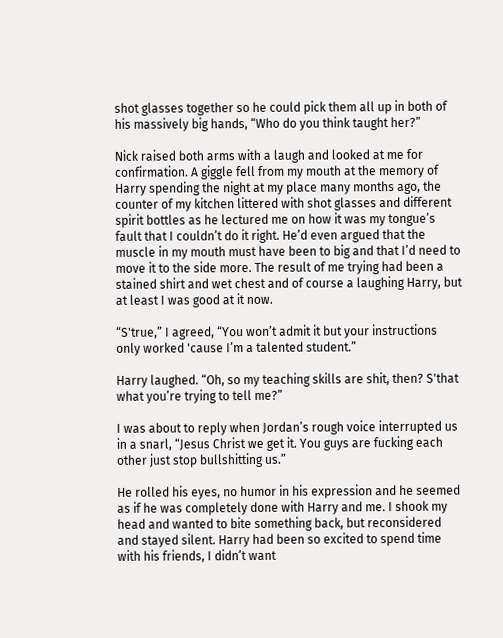shot glasses together so he could pick them all up in both of his massively big hands, “Who do you think taught her?”

Nick raised both arms with a laugh and looked at me for confirmation. A giggle fell from my mouth at the memory of Harry spending the night at my place many months ago, the counter of my kitchen littered with shot glasses and different spirit bottles as he lectured me on how it was my tongue’s fault that I couldn’t do it right. He’d even argued that the muscle in my mouth must have been to big and that I’d need to move it to the side more. The result of me trying had been a stained shirt and wet chest and of course a laughing Harry, but at least I was good at it now.

“S'true,” I agreed, “You won’t admit it but your instructions only worked 'cause I’m a talented student.”

Harry laughed. “Oh, so my teaching skills are shit, then? S'that what you’re trying to tell me?”

I was about to reply when Jordan’s rough voice interrupted us in a snarl, “Jesus Christ we get it. You guys are fucking each other just stop bullshitting us.”

He rolled his eyes, no humor in his expression and he seemed as if he was completely done with Harry and me. I shook my head and wanted to bite something back, but reconsidered and stayed silent. Harry had been so excited to spend time with his friends, I didn’t want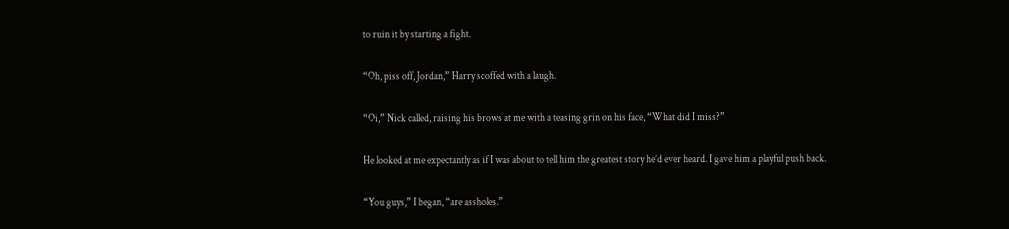to ruin it by starting a fight.

“Oh, piss off, Jordan,” Harry scoffed with a laugh.

“Oi,” Nick called, raising his brows at me with a teasing grin on his face, “What did I miss?”

He looked at me expectantly as if I was about to tell him the greatest story he’d ever heard. I gave him a playful push back.

“You guys,” I began, “are assholes.”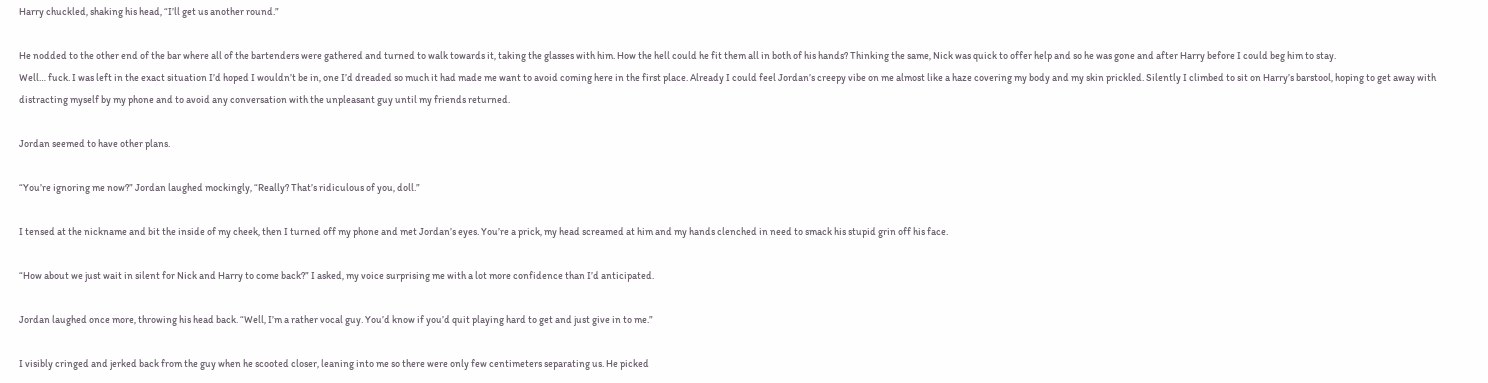Harry chuckled, shaking his head, “I’ll get us another round.”

He nodded to the other end of the bar where all of the bartenders were gathered and turned to walk towards it, taking the glasses with him. How the hell could he fit them all in both of his hands? Thinking the same, Nick was quick to offer help and so he was gone and after Harry before I could beg him to stay.
Well… fuck. I was left in the exact situation I’d hoped I wouldn’t be in, one I’d dreaded so much it had made me want to avoid coming here in the first place. Already I could feel Jordan’s creepy vibe on me almost like a haze covering my body and my skin prickled. Silently I climbed to sit on Harry’s barstool, hoping to get away with distracting myself by my phone and to avoid any conversation with the unpleasant guy until my friends returned.

Jordan seemed to have other plans.

“You’re ignoring me now?” Jordan laughed mockingly, “Really? That’s ridiculous of you, doll.”

I tensed at the nickname and bit the inside of my cheek, then I turned off my phone and met Jordan’s eyes. You’re a prick, my head screamed at him and my hands clenched in need to smack his stupid grin off his face.

“How about we just wait in silent for Nick and Harry to come back?” I asked, my voice surprising me with a lot more confidence than I’d anticipated.

Jordan laughed once more, throwing his head back. “Well, I’m a rather vocal guy. You’d know if you’d quit playing hard to get and just give in to me.”

I visibly cringed and jerked back from the guy when he scooted closer, leaning into me so there were only few centimeters separating us. He picked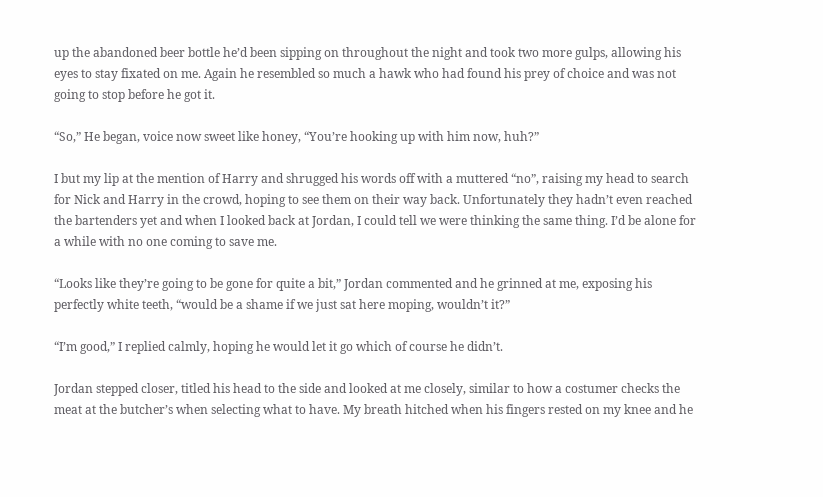up the abandoned beer bottle he’d been sipping on throughout the night and took two more gulps, allowing his eyes to stay fixated on me. Again he resembled so much a hawk who had found his prey of choice and was not going to stop before he got it.

“So,” He began, voice now sweet like honey, “You’re hooking up with him now, huh?”

I but my lip at the mention of Harry and shrugged his words off with a muttered “no”, raising my head to search for Nick and Harry in the crowd, hoping to see them on their way back. Unfortunately they hadn’t even reached the bartenders yet and when I looked back at Jordan, I could tell we were thinking the same thing. I’d be alone for a while with no one coming to save me.

“Looks like they’re going to be gone for quite a bit,” Jordan commented and he grinned at me, exposing his perfectly white teeth, “would be a shame if we just sat here moping, wouldn’t it?”

“I’m good,” I replied calmly, hoping he would let it go which of course he didn’t.

Jordan stepped closer, titled his head to the side and looked at me closely, similar to how a costumer checks the meat at the butcher’s when selecting what to have. My breath hitched when his fingers rested on my knee and he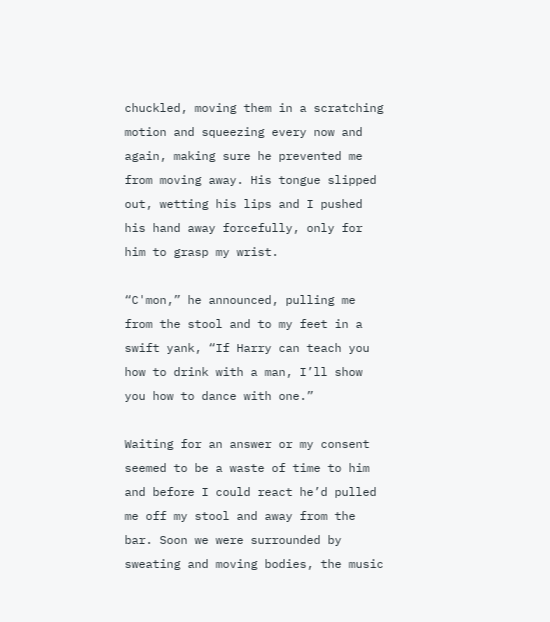chuckled, moving them in a scratching motion and squeezing every now and again, making sure he prevented me from moving away. His tongue slipped out, wetting his lips and I pushed his hand away forcefully, only for him to grasp my wrist.

“C'mon,” he announced, pulling me from the stool and to my feet in a swift yank, “If Harry can teach you how to drink with a man, I’ll show you how to dance with one.”

Waiting for an answer or my consent seemed to be a waste of time to him and before I could react he’d pulled me off my stool and away from the bar. Soon we were surrounded by sweating and moving bodies, the music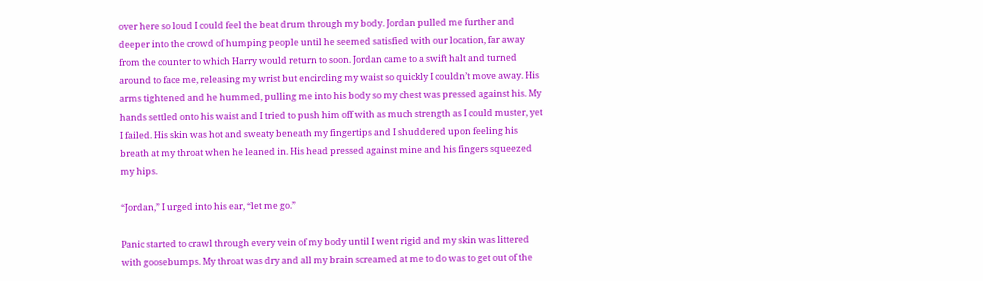over here so loud I could feel the beat drum through my body. Jordan pulled me further and deeper into the crowd of humping people until he seemed satisfied with our location, far away from the counter to which Harry would return to soon. Jordan came to a swift halt and turned around to face me, releasing my wrist but encircling my waist so quickly I couldn’t move away. His arms tightened and he hummed, pulling me into his body so my chest was pressed against his. My hands settled onto his waist and I tried to push him off with as much strength as I could muster, yet I failed. His skin was hot and sweaty beneath my fingertips and I shuddered upon feeling his breath at my throat when he leaned in. His head pressed against mine and his fingers squeezed my hips.

“Jordan,” I urged into his ear, “let me go.”

Panic started to crawl through every vein of my body until I went rigid and my skin was littered with goosebumps. My throat was dry and all my brain screamed at me to do was to get out of the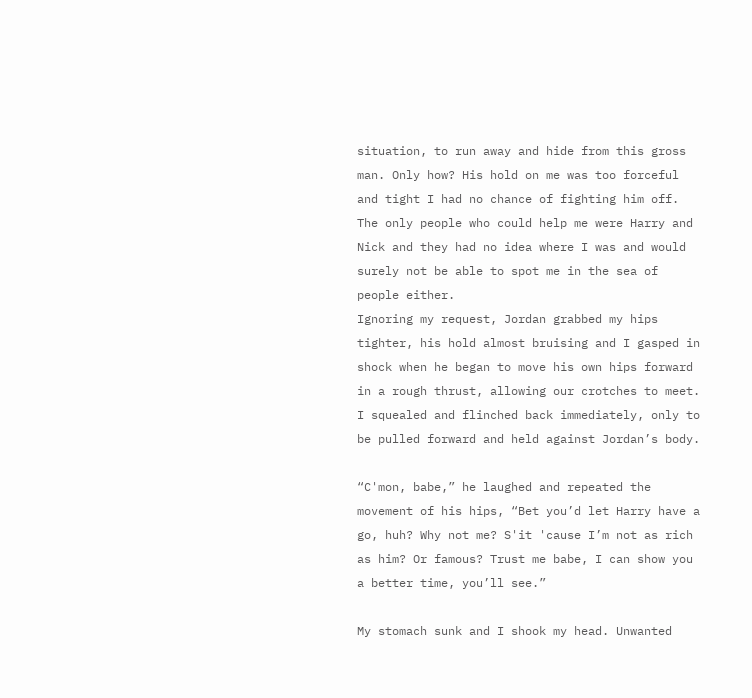situation, to run away and hide from this gross man. Only how? His hold on me was too forceful and tight I had no chance of fighting him off. The only people who could help me were Harry and Nick and they had no idea where I was and would surely not be able to spot me in the sea of people either.
Ignoring my request, Jordan grabbed my hips tighter, his hold almost bruising and I gasped in shock when he began to move his own hips forward in a rough thrust, allowing our crotches to meet. I squealed and flinched back immediately, only to be pulled forward and held against Jordan’s body.

“C'mon, babe,” he laughed and repeated the movement of his hips, “Bet you’d let Harry have a go, huh? Why not me? S'it 'cause I’m not as rich as him? Or famous? Trust me babe, I can show you a better time, you’ll see.”

My stomach sunk and I shook my head. Unwanted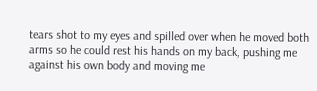tears shot to my eyes and spilled over when he moved both arms so he could rest his hands on my back, pushing me against his own body and moving me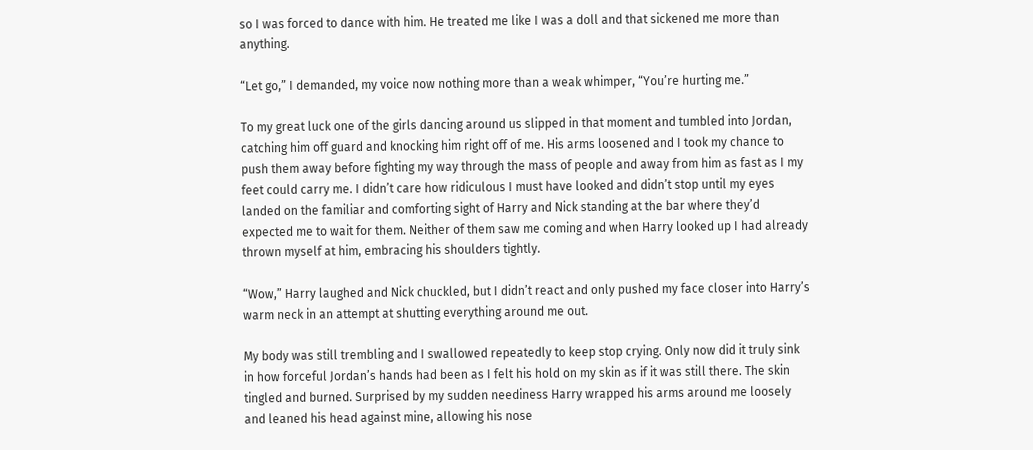so I was forced to dance with him. He treated me like I was a doll and that sickened me more than anything.

“Let go,” I demanded, my voice now nothing more than a weak whimper, “You’re hurting me.”

To my great luck one of the girls dancing around us slipped in that moment and tumbled into Jordan, catching him off guard and knocking him right off of me. His arms loosened and I took my chance to push them away before fighting my way through the mass of people and away from him as fast as I my feet could carry me. I didn’t care how ridiculous I must have looked and didn’t stop until my eyes landed on the familiar and comforting sight of Harry and Nick standing at the bar where they’d expected me to wait for them. Neither of them saw me coming and when Harry looked up I had already thrown myself at him, embracing his shoulders tightly.

“Wow,” Harry laughed and Nick chuckled, but I didn’t react and only pushed my face closer into Harry’s warm neck in an attempt at shutting everything around me out.

My body was still trembling and I swallowed repeatedly to keep stop crying. Only now did it truly sink in how forceful Jordan’s hands had been as I felt his hold on my skin as if it was still there. The skin tingled and burned. Surprised by my sudden neediness Harry wrapped his arms around me loosely and leaned his head against mine, allowing his nose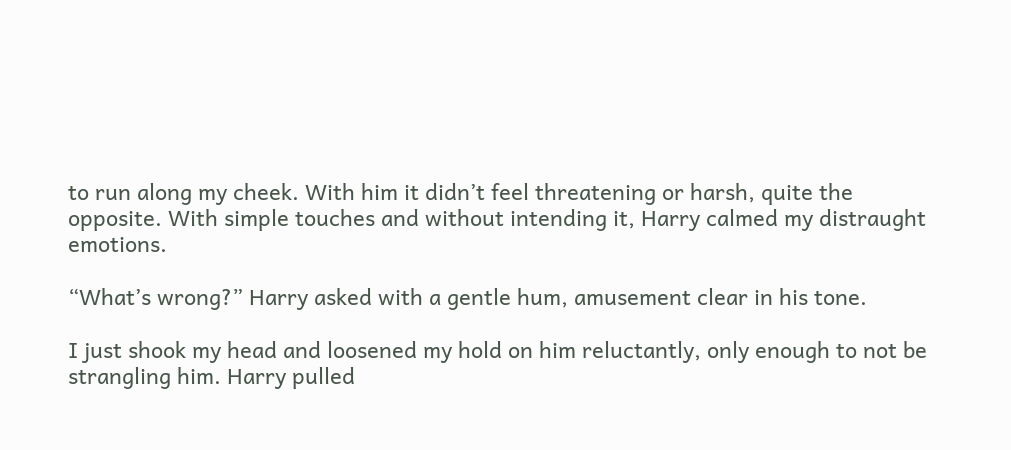to run along my cheek. With him it didn’t feel threatening or harsh, quite the opposite. With simple touches and without intending it, Harry calmed my distraught emotions.

“What’s wrong?” Harry asked with a gentle hum, amusement clear in his tone.

I just shook my head and loosened my hold on him reluctantly, only enough to not be strangling him. Harry pulled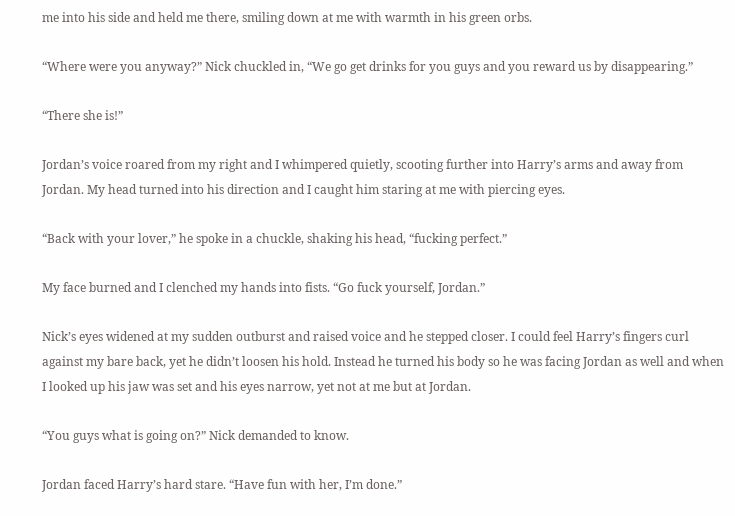me into his side and held me there, smiling down at me with warmth in his green orbs.

“Where were you anyway?” Nick chuckled in, “We go get drinks for you guys and you reward us by disappearing.”

“There she is!”

Jordan’s voice roared from my right and I whimpered quietly, scooting further into Harry’s arms and away from Jordan. My head turned into his direction and I caught him staring at me with piercing eyes.

“Back with your lover,” he spoke in a chuckle, shaking his head, “fucking perfect.”

My face burned and I clenched my hands into fists. “Go fuck yourself, Jordan.”

Nick’s eyes widened at my sudden outburst and raised voice and he stepped closer. I could feel Harry’s fingers curl against my bare back, yet he didn’t loosen his hold. Instead he turned his body so he was facing Jordan as well and when I looked up his jaw was set and his eyes narrow, yet not at me but at Jordan.

“You guys what is going on?” Nick demanded to know.

Jordan faced Harry’s hard stare. “Have fun with her, I’m done.”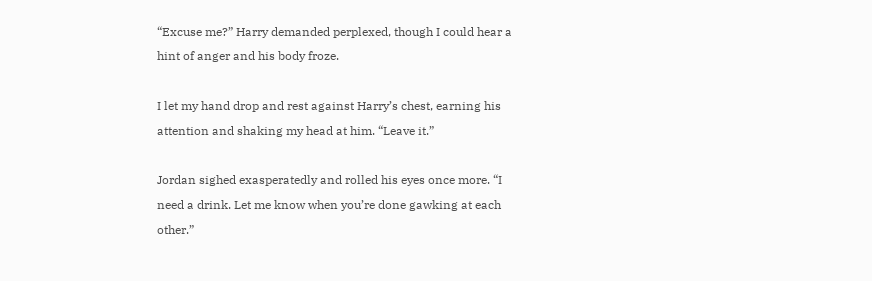“Excuse me?” Harry demanded perplexed, though I could hear a hint of anger and his body froze.

I let my hand drop and rest against Harry’s chest, earning his attention and shaking my head at him. “Leave it.”

Jordan sighed exasperatedly and rolled his eyes once more. “I need a drink. Let me know when you’re done gawking at each other.”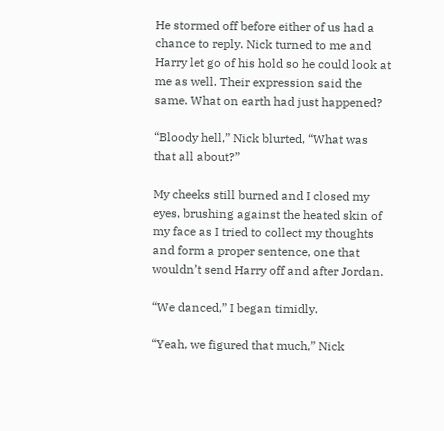He stormed off before either of us had a chance to reply. Nick turned to me and Harry let go of his hold so he could look at me as well. Their expression said the same. What on earth had just happened?

“Bloody hell,” Nick blurted, “What was that all about?”

My cheeks still burned and I closed my eyes, brushing against the heated skin of my face as I tried to collect my thoughts and form a proper sentence, one that wouldn’t send Harry off and after Jordan.

“We danced,” I began timidly.

“Yeah, we figured that much,” Nick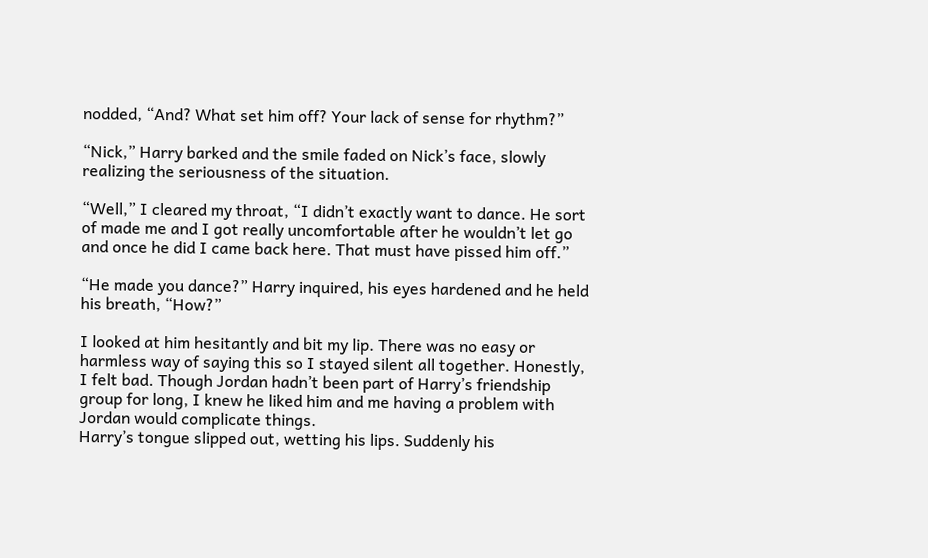nodded, “And? What set him off? Your lack of sense for rhythm?”

“Nick,” Harry barked and the smile faded on Nick’s face, slowly realizing the seriousness of the situation.

“Well,” I cleared my throat, “I didn’t exactly want to dance. He sort of made me and I got really uncomfortable after he wouldn’t let go and once he did I came back here. That must have pissed him off.”

“He made you dance?” Harry inquired, his eyes hardened and he held his breath, “How?”

I looked at him hesitantly and bit my lip. There was no easy or harmless way of saying this so I stayed silent all together. Honestly, I felt bad. Though Jordan hadn’t been part of Harry’s friendship group for long, I knew he liked him and me having a problem with Jordan would complicate things.
Harry’s tongue slipped out, wetting his lips. Suddenly his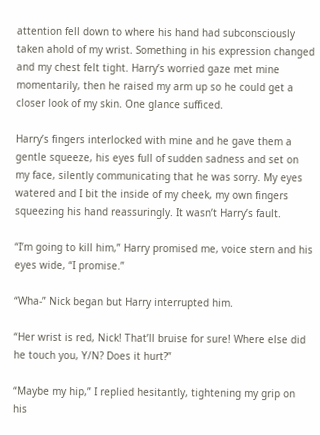attention fell down to where his hand had subconsciously taken ahold of my wrist. Something in his expression changed and my chest felt tight. Harry’s worried gaze met mine momentarily, then he raised my arm up so he could get a closer look of my skin. One glance sufficed.

Harry’s fingers interlocked with mine and he gave them a gentle squeeze, his eyes full of sudden sadness and set on my face, silently communicating that he was sorry. My eyes watered and I bit the inside of my cheek, my own fingers squeezing his hand reassuringly. It wasn’t Harry’s fault.

“I’m going to kill him,” Harry promised me, voice stern and his eyes wide, “I promise.”

“Wha-” Nick began but Harry interrupted him.

“Her wrist is red, Nick! That’ll bruise for sure! Where else did he touch you, Y/N? Does it hurt?”

“Maybe my hip,” I replied hesitantly, tightening my grip on his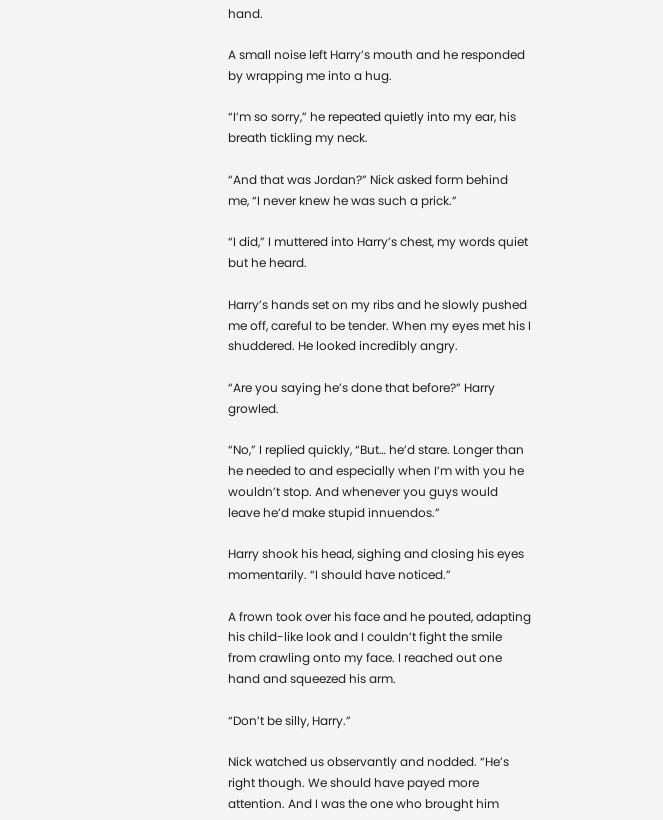hand.

A small noise left Harry’s mouth and he responded by wrapping me into a hug.

“I’m so sorry,” he repeated quietly into my ear, his breath tickling my neck.

“And that was Jordan?” Nick asked form behind me, “I never knew he was such a prick.”

“I did,” I muttered into Harry’s chest, my words quiet but he heard.

Harry’s hands set on my ribs and he slowly pushed me off, careful to be tender. When my eyes met his I shuddered. He looked incredibly angry.

“Are you saying he’s done that before?” Harry growled.

“No,” I replied quickly, “But… he’d stare. Longer than he needed to and especially when I’m with you he wouldn’t stop. And whenever you guys would leave he’d make stupid innuendos.”

Harry shook his head, sighing and closing his eyes momentarily. “I should have noticed.”

A frown took over his face and he pouted, adapting his child-like look and I couldn’t fight the smile from crawling onto my face. I reached out one hand and squeezed his arm.

“Don’t be silly, Harry.”

Nick watched us observantly and nodded. “He’s right though. We should have payed more attention. And I was the one who brought him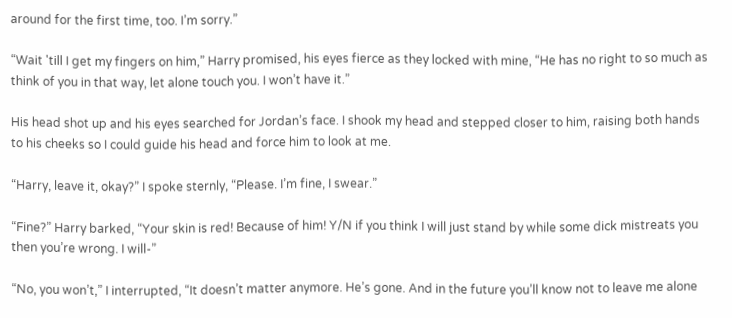around for the first time, too. I’m sorry.”

“Wait 'till I get my fingers on him,” Harry promised, his eyes fierce as they locked with mine, “He has no right to so much as think of you in that way, let alone touch you. I won’t have it.”

His head shot up and his eyes searched for Jordan’s face. I shook my head and stepped closer to him, raising both hands to his cheeks so I could guide his head and force him to look at me.

“Harry, leave it, okay?” I spoke sternly, “Please. I’m fine, I swear.”

“Fine?” Harry barked, “Your skin is red! Because of him! Y/N if you think I will just stand by while some dick mistreats you then you’re wrong. I will-”

“No, you won’t,” I interrupted, “It doesn’t matter anymore. He’s gone. And in the future you’ll know not to leave me alone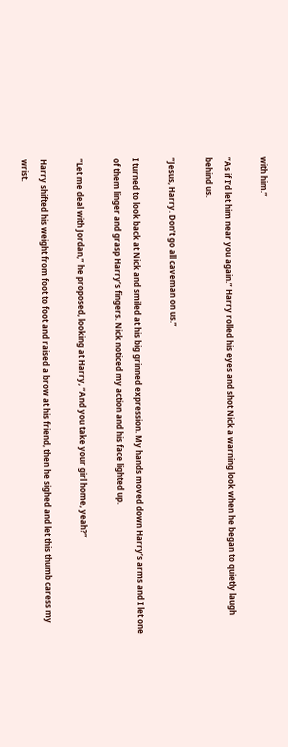with him.”

“As if I’d let him near you again.” Harry rolled his eyes and shot Nick a warning look when he began to quietly laugh behind us.

“Jesus, Harry. Don’t go all caveman on us.”

I turned to look back at Nick and smiled at his big grinned expression. My hands moved down Harry’s arms and I let one of them linger and grasp Harry’s fingers. Nick noticed my action and his face lighted up.

“Let me deal with Jordan,” he proposed, looking at Harry, “And you take your girl home, yeah?”

Harry shifted his weight from foot to foot and raised a brow at his friend, then he sighed and let this thumb caress my wrist.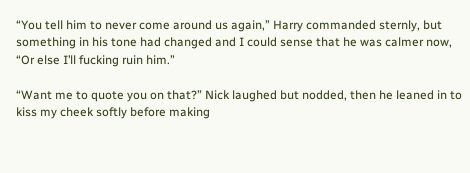“You tell him to never come around us again,” Harry commanded sternly, but something in his tone had changed and I could sense that he was calmer now, “Or else I’ll fucking ruin him.”

“Want me to quote you on that?” Nick laughed but nodded, then he leaned in to kiss my cheek softly before making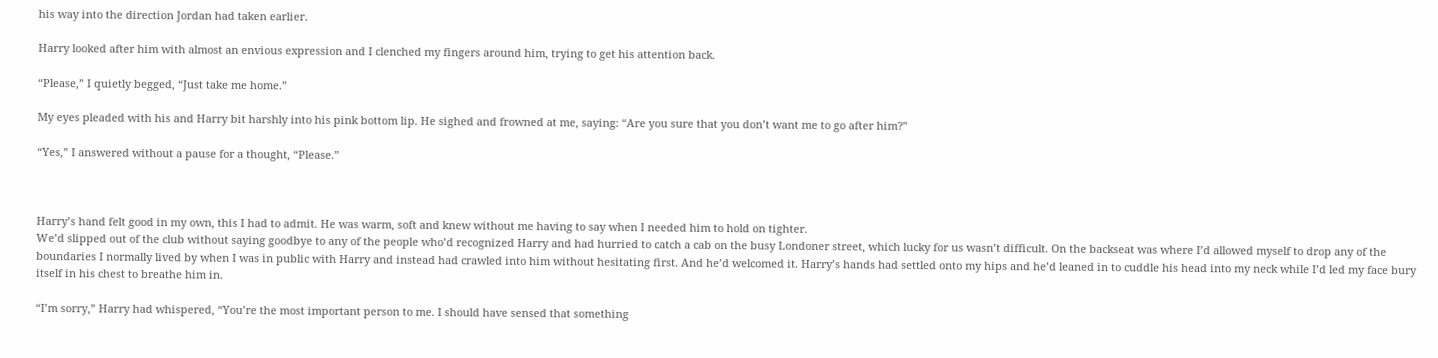his way into the direction Jordan had taken earlier.

Harry looked after him with almost an envious expression and I clenched my fingers around him, trying to get his attention back.

“Please,” I quietly begged, “Just take me home.”

My eyes pleaded with his and Harry bit harshly into his pink bottom lip. He sighed and frowned at me, saying: “Are you sure that you don’t want me to go after him?”

“Yes,” I answered without a pause for a thought, “Please.”



Harry’s hand felt good in my own, this I had to admit. He was warm, soft and knew without me having to say when I needed him to hold on tighter.
We’d slipped out of the club without saying goodbye to any of the people who’d recognized Harry and had hurried to catch a cab on the busy Londoner street, which lucky for us wasn’t difficult. On the backseat was where I’d allowed myself to drop any of the boundaries I normally lived by when I was in public with Harry and instead had crawled into him without hesitating first. And he’d welcomed it. Harry’s hands had settled onto my hips and he’d leaned in to cuddle his head into my neck while I’d led my face bury itself in his chest to breathe him in.

“I’m sorry,” Harry had whispered, “You’re the most important person to me. I should have sensed that something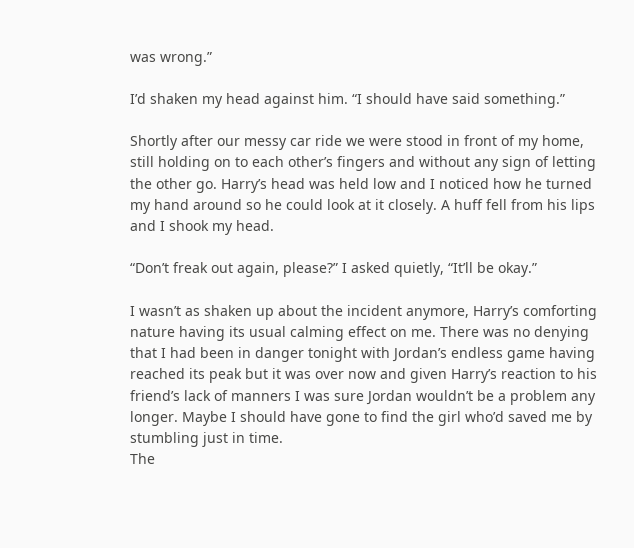was wrong.”

I’d shaken my head against him. “I should have said something.”

Shortly after our messy car ride we were stood in front of my home, still holding on to each other’s fingers and without any sign of letting the other go. Harry’s head was held low and I noticed how he turned my hand around so he could look at it closely. A huff fell from his lips and I shook my head.

“Don’t freak out again, please?” I asked quietly, “It’ll be okay.”

I wasn’t as shaken up about the incident anymore, Harry’s comforting nature having its usual calming effect on me. There was no denying that I had been in danger tonight with Jordan’s endless game having reached its peak but it was over now and given Harry’s reaction to his friend’s lack of manners I was sure Jordan wouldn’t be a problem any longer. Maybe I should have gone to find the girl who’d saved me by stumbling just in time.
The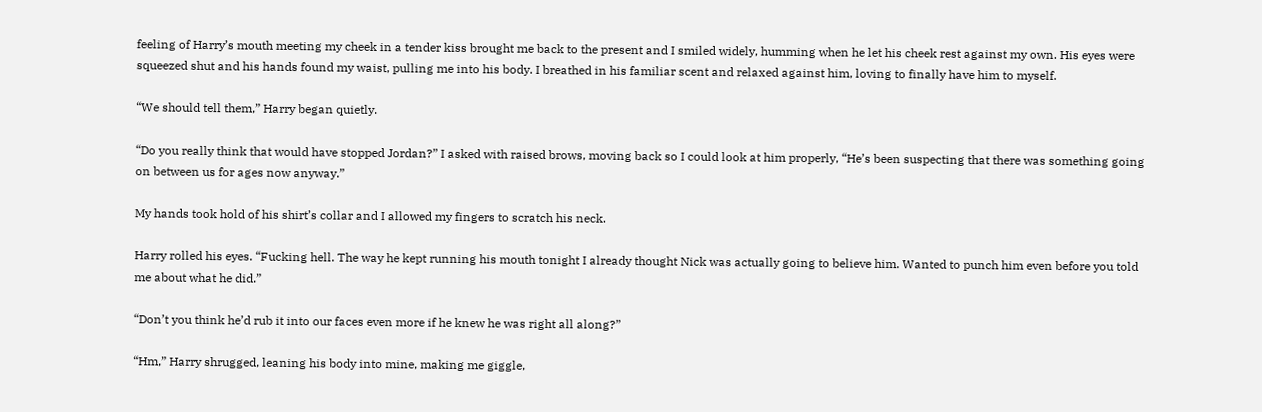feeling of Harry’s mouth meeting my cheek in a tender kiss brought me back to the present and I smiled widely, humming when he let his cheek rest against my own. His eyes were squeezed shut and his hands found my waist, pulling me into his body. I breathed in his familiar scent and relaxed against him, loving to finally have him to myself.

“We should tell them,” Harry began quietly.

“Do you really think that would have stopped Jordan?” I asked with raised brows, moving back so I could look at him properly, “He’s been suspecting that there was something going on between us for ages now anyway.”

My hands took hold of his shirt’s collar and I allowed my fingers to scratch his neck.

Harry rolled his eyes. “Fucking hell. The way he kept running his mouth tonight I already thought Nick was actually going to believe him. Wanted to punch him even before you told me about what he did.”

“Don’t you think he’d rub it into our faces even more if he knew he was right all along?”

“Hm,” Harry shrugged, leaning his body into mine, making me giggle,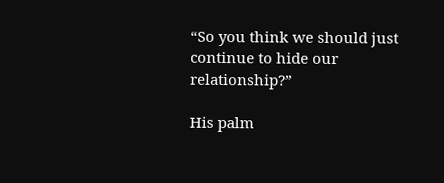“So you think we should just continue to hide our relationship?”

His palm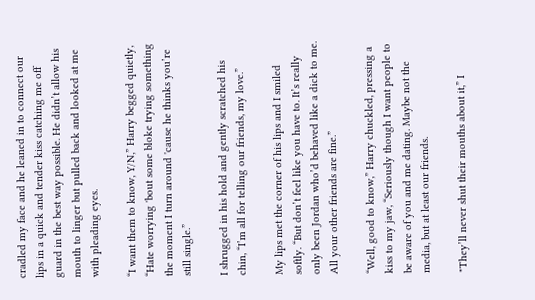cradled my face and he leaned in to connect our lips in a quick and tender kiss catching me off guard in the best way possible. He didn’t allow his mouth to linger but pulled back and looked at me with pleading eyes.

“I want them to know, Y/N,” Harry begged quietly, “Hate worrying 'bout some bloke trying something the moment I turn around 'cause he thinks you’re still single.”

I shrugged in his hold and gently scratched his chin, “I’m all for telling our friends, my love.”

My lips met the corner of his lips and I smiled softly. “But don’t feel like you have to. It’s really only been Jordan who’d behaved like a dick to me. All your other friends are fine.”

“Well, good to know,” Harry chuckled, pressing a kiss to my jaw, “Seriously though I want people to be aware of you and me dating. Maybe not the media, but at least our friends.

"They’ll never shut their mouths about it,” I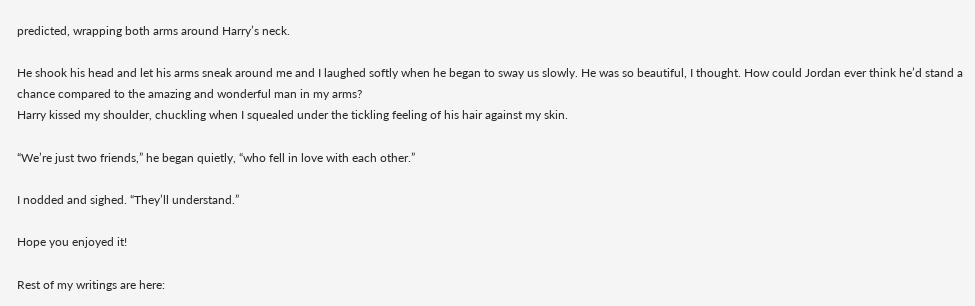predicted, wrapping both arms around Harry’s neck.

He shook his head and let his arms sneak around me and I laughed softly when he began to sway us slowly. He was so beautiful, I thought. How could Jordan ever think he’d stand a chance compared to the amazing and wonderful man in my arms?
Harry kissed my shoulder, chuckling when I squealed under the tickling feeling of his hair against my skin.

“We’re just two friends,” he began quietly, “who fell in love with each other.”

I nodded and sighed. “They’ll understand.”

Hope you enjoyed it!

Rest of my writings are here: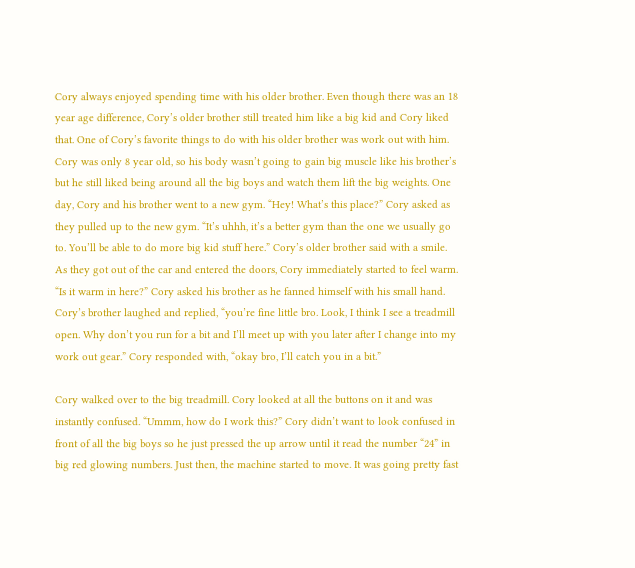Cory always enjoyed spending time with his older brother. Even though there was an 18 year age difference, Cory’s older brother still treated him like a big kid and Cory liked that. One of Cory’s favorite things to do with his older brother was work out with him. Cory was only 8 year old, so his body wasn’t going to gain big muscle like his brother’s but he still liked being around all the big boys and watch them lift the big weights. One day, Cory and his brother went to a new gym. “Hey! What’s this place?” Cory asked as they pulled up to the new gym. “It’s uhhh, it’s a better gym than the one we usually go to. You’ll be able to do more big kid stuff here.” Cory’s older brother said with a smile. As they got out of the car and entered the doors, Cory immediately started to feel warm. “Is it warm in here?” Cory asked his brother as he fanned himself with his small hand. Cory’s brother laughed and replied, “you’re fine little bro. Look, I think I see a treadmill open. Why don’t you run for a bit and I’ll meet up with you later after I change into my work out gear.” Cory responded with, “okay bro, I’ll catch you in a bit.”

Cory walked over to the big treadmill. Cory looked at all the buttons on it and was instantly confused. “Ummm, how do I work this?” Cory didn’t want to look confused in front of all the big boys so he just pressed the up arrow until it read the number “24” in big red glowing numbers. Just then, the machine started to move. It was going pretty fast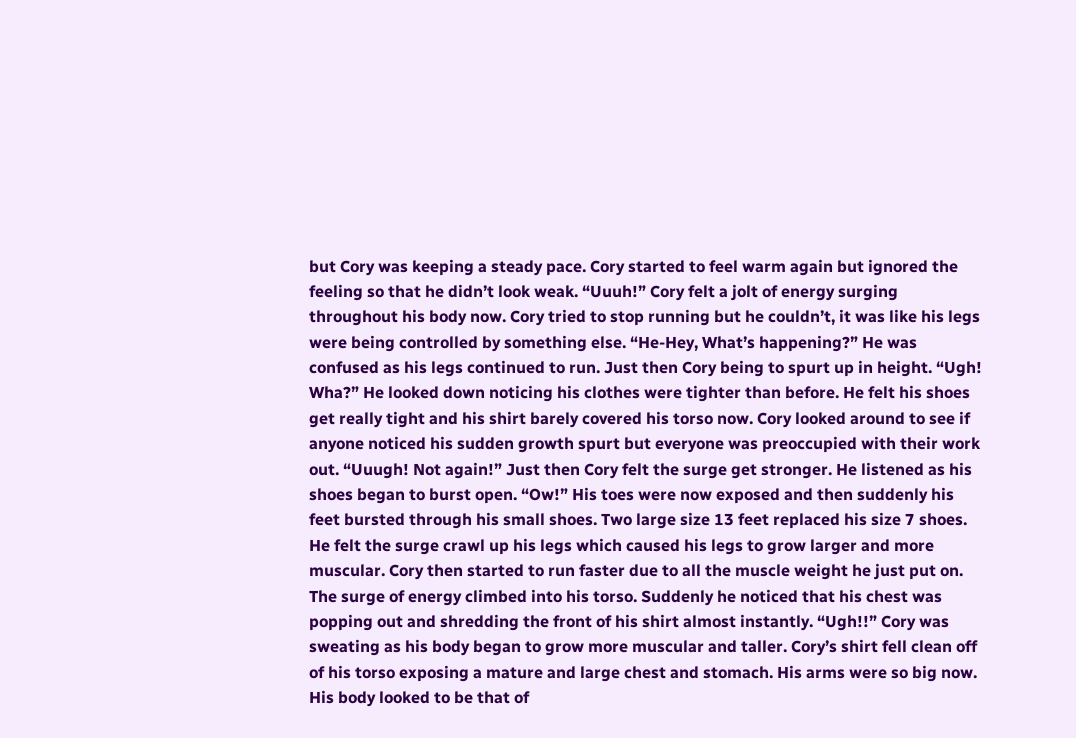but Cory was keeping a steady pace. Cory started to feel warm again but ignored the feeling so that he didn’t look weak. “Uuuh!” Cory felt a jolt of energy surging throughout his body now. Cory tried to stop running but he couldn’t, it was like his legs were being controlled by something else. “He-Hey, What’s happening?” He was confused as his legs continued to run. Just then Cory being to spurt up in height. “Ugh! Wha?” He looked down noticing his clothes were tighter than before. He felt his shoes get really tight and his shirt barely covered his torso now. Cory looked around to see if anyone noticed his sudden growth spurt but everyone was preoccupied with their work out. “Uuugh! Not again!” Just then Cory felt the surge get stronger. He listened as his shoes began to burst open. “Ow!” His toes were now exposed and then suddenly his feet bursted through his small shoes. Two large size 13 feet replaced his size 7 shoes. He felt the surge crawl up his legs which caused his legs to grow larger and more muscular. Cory then started to run faster due to all the muscle weight he just put on. The surge of energy climbed into his torso. Suddenly he noticed that his chest was popping out and shredding the front of his shirt almost instantly. “Ugh!!” Cory was sweating as his body began to grow more muscular and taller. Cory’s shirt fell clean off of his torso exposing a mature and large chest and stomach. His arms were so big now. His body looked to be that of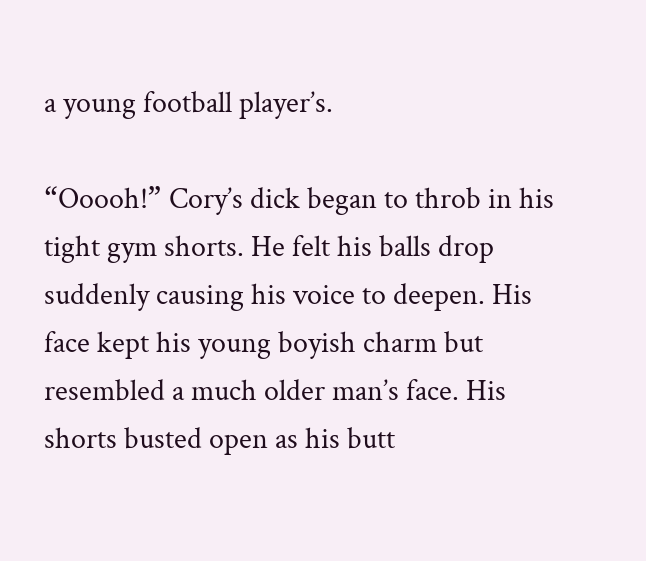a young football player’s.

“Ooooh!” Cory’s dick began to throb in his tight gym shorts. He felt his balls drop suddenly causing his voice to deepen. His face kept his young boyish charm but resembled a much older man’s face. His shorts busted open as his butt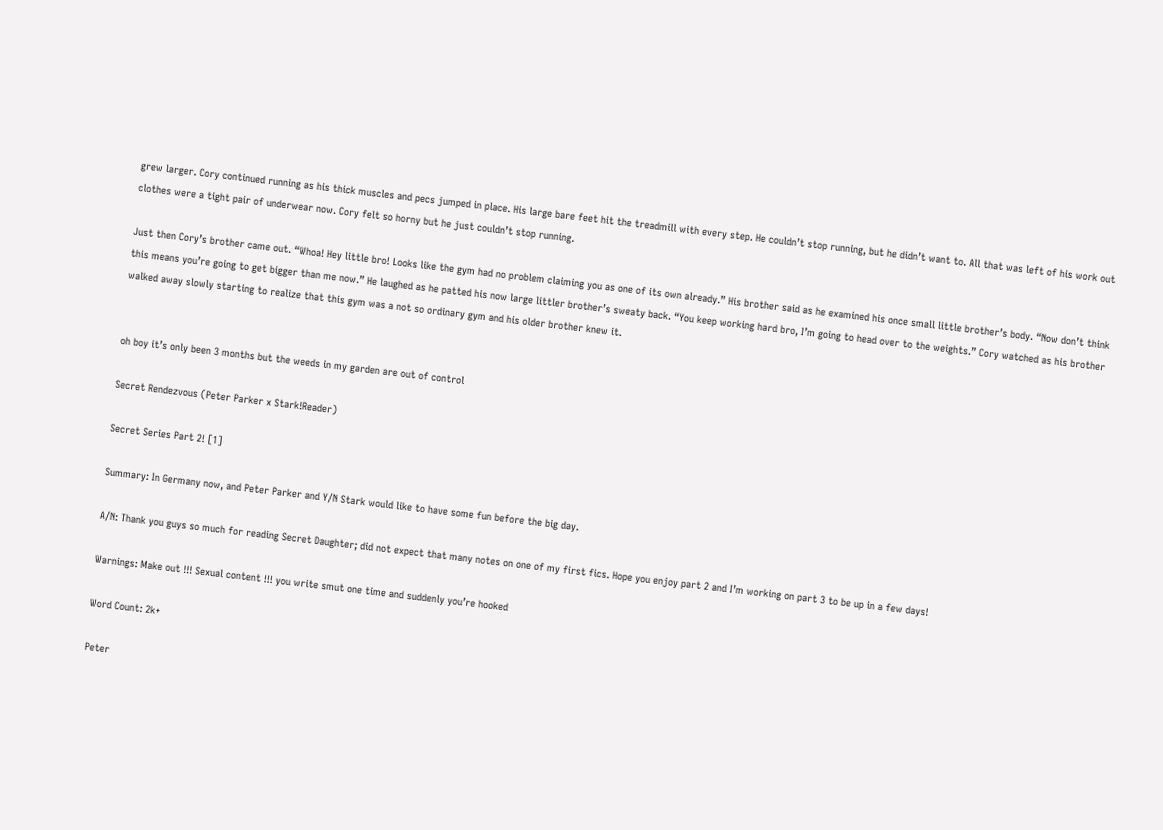grew larger. Cory continued running as his thick muscles and pecs jumped in place. His large bare feet hit the treadmill with every step. He couldn’t stop running, but he didn’t want to. All that was left of his work out clothes were a tight pair of underwear now. Cory felt so horny but he just couldn’t stop running.

Just then Cory’s brother came out. “Whoa! Hey little bro! Looks like the gym had no problem claiming you as one of its own already.” His brother said as he examined his once small little brother’s body. “Now don’t think this means you’re going to get bigger than me now.” He laughed as he patted his now large littler brother’s sweaty back. “You keep working hard bro, I’m going to head over to the weights.” Cory watched as his brother walked away slowly starting to realize that this gym was a not so ordinary gym and his older brother knew it.


oh boy it’s only been 3 months but the weeds in my garden are out of control

Secret Rendezvous (Peter Parker x Stark!Reader)

Secret Series Part 2! [1]

Summary: In Germany now, and Peter Parker and Y/N Stark would like to have some fun before the big day.

A/N: Thank you guys so much for reading Secret Daughter; did not expect that many notes on one of my first fics. Hope you enjoy part 2 and I’m working on part 3 to be up in a few days!

Warnings: Make out !!! Sexual content !!! you write smut one time and suddenly you’re hooked

Word Count: 2k+

Peter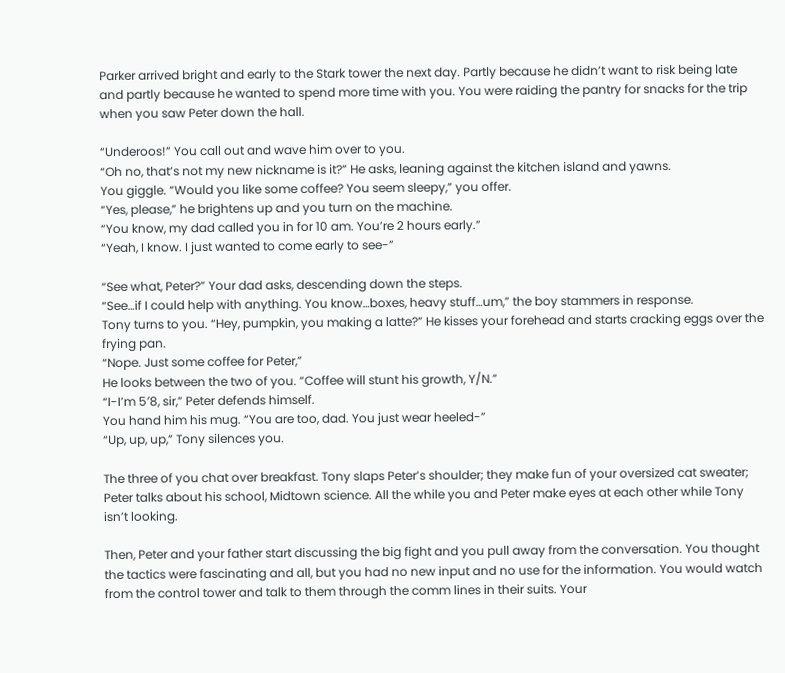Parker arrived bright and early to the Stark tower the next day. Partly because he didn’t want to risk being late and partly because he wanted to spend more time with you. You were raiding the pantry for snacks for the trip when you saw Peter down the hall.

“Underoos!” You call out and wave him over to you.
“Oh no, that’s not my new nickname is it?” He asks, leaning against the kitchen island and yawns.
You giggle. “Would you like some coffee? You seem sleepy,” you offer.
“Yes, please,” he brightens up and you turn on the machine.
“You know, my dad called you in for 10 am. You’re 2 hours early.”
“Yeah, I know. I just wanted to come early to see-”

“See what, Peter?” Your dad asks, descending down the steps.
“See…if I could help with anything. You know…boxes, heavy stuff…um,” the boy stammers in response.
Tony turns to you. “Hey, pumpkin, you making a latte?” He kisses your forehead and starts cracking eggs over the frying pan.
“Nope. Just some coffee for Peter,”
He looks between the two of you. “Coffee will stunt his growth, Y/N.”
“I-I’m 5′8, sir,” Peter defends himself.
You hand him his mug. “You are too, dad. You just wear heeled-”
“Up, up, up,” Tony silences you.

The three of you chat over breakfast. Tony slaps Peter’s shoulder; they make fun of your oversized cat sweater; Peter talks about his school, Midtown science. All the while you and Peter make eyes at each other while Tony isn’t looking.

Then, Peter and your father start discussing the big fight and you pull away from the conversation. You thought the tactics were fascinating and all, but you had no new input and no use for the information. You would watch from the control tower and talk to them through the comm lines in their suits. Your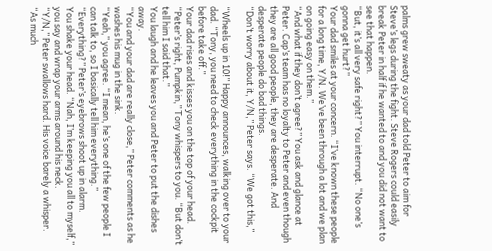palms grew sweaty as your dad told Peter to aim for Steve’s legs during the fight. Steve Rogers could easily break Peter in half if he wanted to and you did not want to see that happen.
“But, it’s all very safe right?” You interrupt. “No one’s gonna get hurt?”
Your dad smiles at your concern. “I’ve known these people for a long time, Y/N. We’ve been through a lot and we plan on going easy on them.”
“And what if they don’t agree?” You ask and glance at Peter. Cap’s team has no loyalty to Peter and even though they are all good people, they are desperate. And desperate people do bad things.
“Don’t worry about it, Y/N,” Peter says. “We got this,”

“Wheels up in 10!” Happy announces, walking over to your dad. “Tony, you need to check everything in the cockpit before take off.”
Your dad rises and kisses you on the top of your head. “Peter’s right, Pumpkin,” Tony whispers to you. “But don’t tell him I said that.”
You laugh and he leaves you and Peter to put the dishes away.
“You and your dad are really close,” Peter comments as he washes his mug in the sink.
“Yeah,” you agree. “I mean, he’s one of the few people I can talk to, so I basically tell him everything.”
“Everything?” Peter’s eyebrows shoot up in alarm.
You shake your head. “Nah, I’m keeping you all to myself,” you say and wrap your arms around his neck.
“Y/N,” Peter swallows hard. His voice barely a whisper. “As much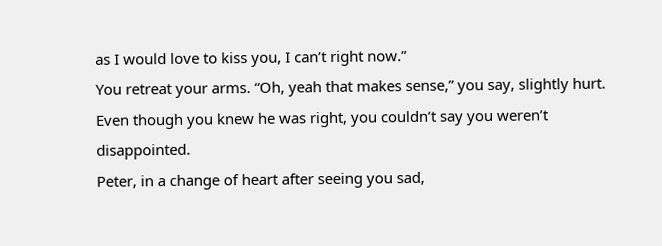as I would love to kiss you, I can’t right now.”
You retreat your arms. “Oh, yeah that makes sense,” you say, slightly hurt. Even though you knew he was right, you couldn’t say you weren’t disappointed.
Peter, in a change of heart after seeing you sad,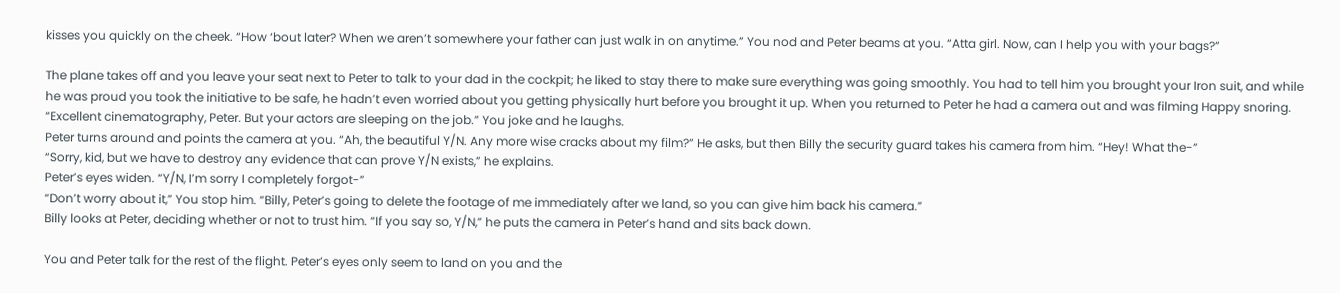kisses you quickly on the cheek. “How ‘bout later? When we aren’t somewhere your father can just walk in on anytime.” You nod and Peter beams at you. “Atta girl. Now, can I help you with your bags?”

The plane takes off and you leave your seat next to Peter to talk to your dad in the cockpit; he liked to stay there to make sure everything was going smoothly. You had to tell him you brought your Iron suit, and while he was proud you took the initiative to be safe, he hadn’t even worried about you getting physically hurt before you brought it up. When you returned to Peter he had a camera out and was filming Happy snoring.
“Excellent cinematography, Peter. But your actors are sleeping on the job.” You joke and he laughs.
Peter turns around and points the camera at you. “Ah, the beautiful Y/N. Any more wise cracks about my film?” He asks, but then Billy the security guard takes his camera from him. “Hey! What the-”
“Sorry, kid, but we have to destroy any evidence that can prove Y/N exists,” he explains.
Peter’s eyes widen. “Y/N, I’m sorry I completely forgot-”
“Don’t worry about it,” You stop him. “Billy, Peter’s going to delete the footage of me immediately after we land, so you can give him back his camera.”
Billy looks at Peter, deciding whether or not to trust him. “If you say so, Y/N,” he puts the camera in Peter’s hand and sits back down.

You and Peter talk for the rest of the flight. Peter’s eyes only seem to land on you and the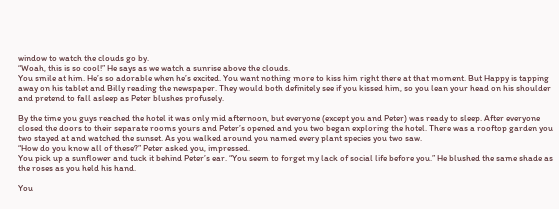window to watch the clouds go by.
“Woah, this is so cool!” He says as we watch a sunrise above the clouds.
You smile at him. He’s so adorable when he’s excited. You want nothing more to kiss him right there at that moment. But Happy is tapping away on his tablet and Billy reading the newspaper. They would both definitely see if you kissed him, so you lean your head on his shoulder and pretend to fall asleep as Peter blushes profusely.

By the time you guys reached the hotel it was only mid afternoon, but everyone (except you and Peter) was ready to sleep. After everyone closed the doors to their separate rooms yours and Peter’s opened and you two began exploring the hotel. There was a rooftop garden you two stayed at and watched the sunset. As you walked around you named every plant species you two saw.
“How do you know all of these?” Peter asked you, impressed.
You pick up a sunflower and tuck it behind Peter’s ear. “You seem to forget my lack of social life before you.” He blushed the same shade as the roses as you held his hand.

You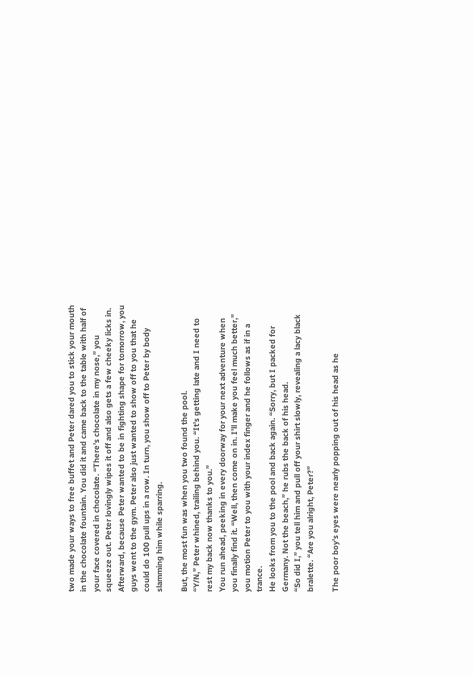two made your ways to free buffet and Peter dared you to stick your mouth in the chocolate fountain. You did it and came back to the table with half of your face covered in chocolate. “There’s chocolate in my nose,” you squeeze out. Peter lovingly wipes it off and also gets a few cheeky licks in. Afterward, because Peter wanted to be in fighting shape for tomorrow, you guys went to the gym. Peter also just wanted to show off to you that he could do 100 pull ups in a row. In turn, you show off to Peter by body slamming him while sparring.

But, the most fun was when you two found the pool.
“Y/N,” Peter whined, trailing behind you. “It’s getting late and I need to rest my back now thanks to you.”
You run ahead, peeking in every doorway for your next adventure when you finally find it. “Well, then come on in. I’ll make you feel much better,” you motion Peter to you with your index finger and he follows as if in a trance.
He looks from you to the pool and back again. “Sorry, but I packed for Germany. Not the beach,” he rubs the back of his head.
“So did I,” you tell him and pull off your shirt slowly, revealing a lacy black bralette. “Are you alright, Peter?”

The poor boy’s eyes were nearly popping out of his head as he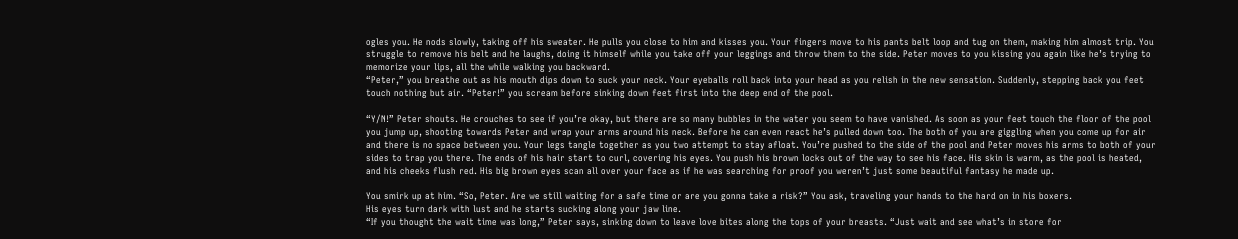ogles you. He nods slowly, taking off his sweater. He pulls you close to him and kisses you. Your fingers move to his pants belt loop and tug on them, making him almost trip. You struggle to remove his belt and he laughs, doing it himself while you take off your leggings and throw them to the side. Peter moves to you kissing you again like he’s trying to memorize your lips, all the while walking you backward.
“Peter,” you breathe out as his mouth dips down to suck your neck. Your eyeballs roll back into your head as you relish in the new sensation. Suddenly, stepping back you feet touch nothing but air. “Peter!” you scream before sinking down feet first into the deep end of the pool.

“Y/N!” Peter shouts. He crouches to see if you’re okay, but there are so many bubbles in the water you seem to have vanished. As soon as your feet touch the floor of the pool you jump up, shooting towards Peter and wrap your arms around his neck. Before he can even react he’s pulled down too. The both of you are giggling when you come up for air and there is no space between you. Your legs tangle together as you two attempt to stay afloat. You’re pushed to the side of the pool and Peter moves his arms to both of your sides to trap you there. The ends of his hair start to curl, covering his eyes. You push his brown locks out of the way to see his face. His skin is warm, as the pool is heated, and his cheeks flush red. His big brown eyes scan all over your face as if he was searching for proof you weren’t just some beautiful fantasy he made up.

You smirk up at him. “So, Peter. Are we still waiting for a safe time or are you gonna take a risk?” You ask, traveling your hands to the hard on in his boxers.
His eyes turn dark with lust and he starts sucking along your jaw line.
“If you thought the wait time was long,” Peter says, sinking down to leave love bites along the tops of your breasts. “Just wait and see what’s in store for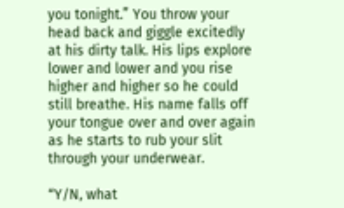you tonight.” You throw your head back and giggle excitedly at his dirty talk. His lips explore lower and lower and you rise higher and higher so he could still breathe. His name falls off your tongue over and over again as he starts to rub your slit through your underwear.

“Y/N, what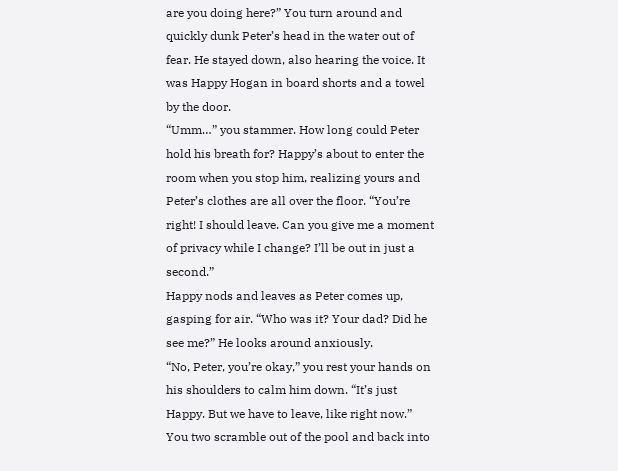are you doing here?” You turn around and quickly dunk Peter’s head in the water out of fear. He stayed down, also hearing the voice. It was Happy Hogan in board shorts and a towel by the door.
“Umm…” you stammer. How long could Peter hold his breath for? Happy’s about to enter the room when you stop him, realizing yours and Peter’s clothes are all over the floor. “You’re right! I should leave. Can you give me a moment of privacy while I change? I’ll be out in just a second.”
Happy nods and leaves as Peter comes up, gasping for air. “Who was it? Your dad? Did he see me?” He looks around anxiously.
“No, Peter, you’re okay,” you rest your hands on his shoulders to calm him down. “It’s just Happy. But we have to leave, like right now.” You two scramble out of the pool and back into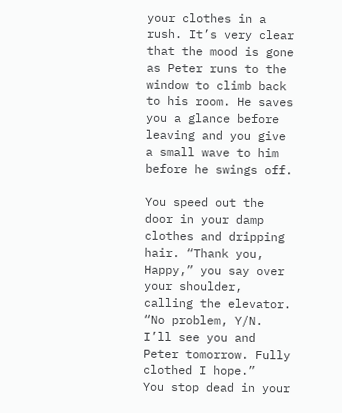your clothes in a rush. It’s very clear that the mood is gone as Peter runs to the window to climb back to his room. He saves you a glance before leaving and you give a small wave to him before he swings off.

You speed out the door in your damp clothes and dripping hair. “Thank you, Happy,” you say over your shoulder, calling the elevator.
“No problem, Y/N. I’ll see you and Peter tomorrow. Fully clothed I hope.”
You stop dead in your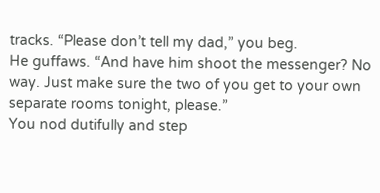tracks. “Please don’t tell my dad,” you beg.
He guffaws. “And have him shoot the messenger? No way. Just make sure the two of you get to your own separate rooms tonight, please.”
You nod dutifully and step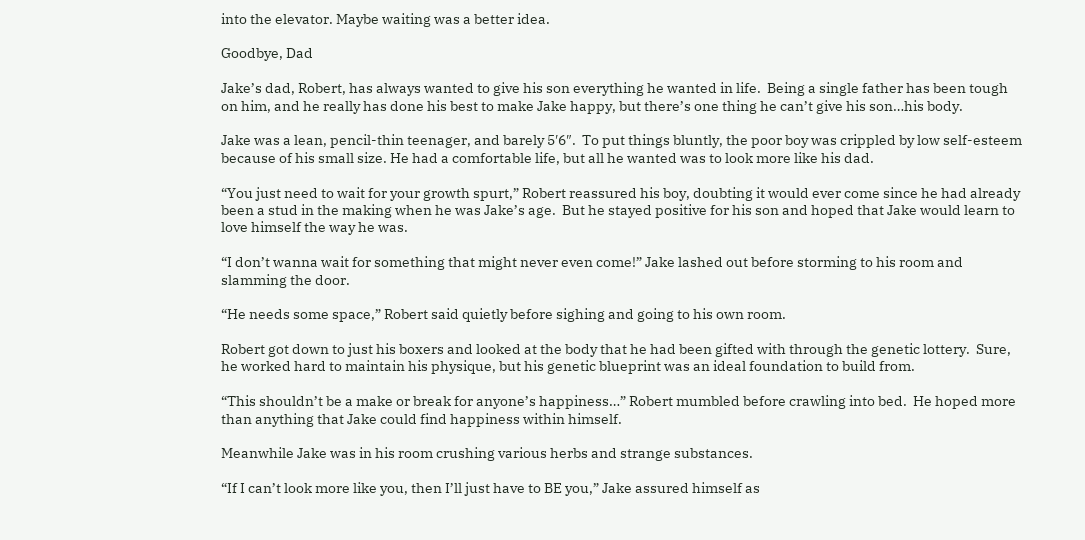into the elevator. Maybe waiting was a better idea.

Goodbye, Dad

Jake’s dad, Robert, has always wanted to give his son everything he wanted in life.  Being a single father has been tough on him, and he really has done his best to make Jake happy, but there’s one thing he can’t give his son…his body.

Jake was a lean, pencil-thin teenager, and barely 5′6″.  To put things bluntly, the poor boy was crippled by low self-esteem because of his small size. He had a comfortable life, but all he wanted was to look more like his dad.

“You just need to wait for your growth spurt,” Robert reassured his boy, doubting it would ever come since he had already been a stud in the making when he was Jake’s age.  But he stayed positive for his son and hoped that Jake would learn to love himself the way he was.

“I don’t wanna wait for something that might never even come!” Jake lashed out before storming to his room and slamming the door.

“He needs some space,” Robert said quietly before sighing and going to his own room.

Robert got down to just his boxers and looked at the body that he had been gifted with through the genetic lottery.  Sure, he worked hard to maintain his physique, but his genetic blueprint was an ideal foundation to build from.

“This shouldn’t be a make or break for anyone’s happiness…” Robert mumbled before crawling into bed.  He hoped more than anything that Jake could find happiness within himself.

Meanwhile Jake was in his room crushing various herbs and strange substances.

“If I can’t look more like you, then I’ll just have to BE you,” Jake assured himself as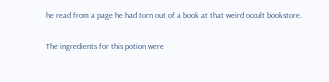he read from a page he had torn out of a book at that weird occult bookstore.

The ingredients for this potion were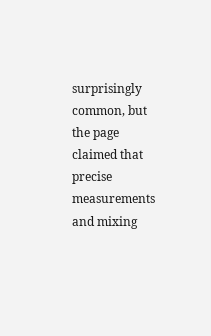surprisingly common, but the page claimed that precise measurements and mixing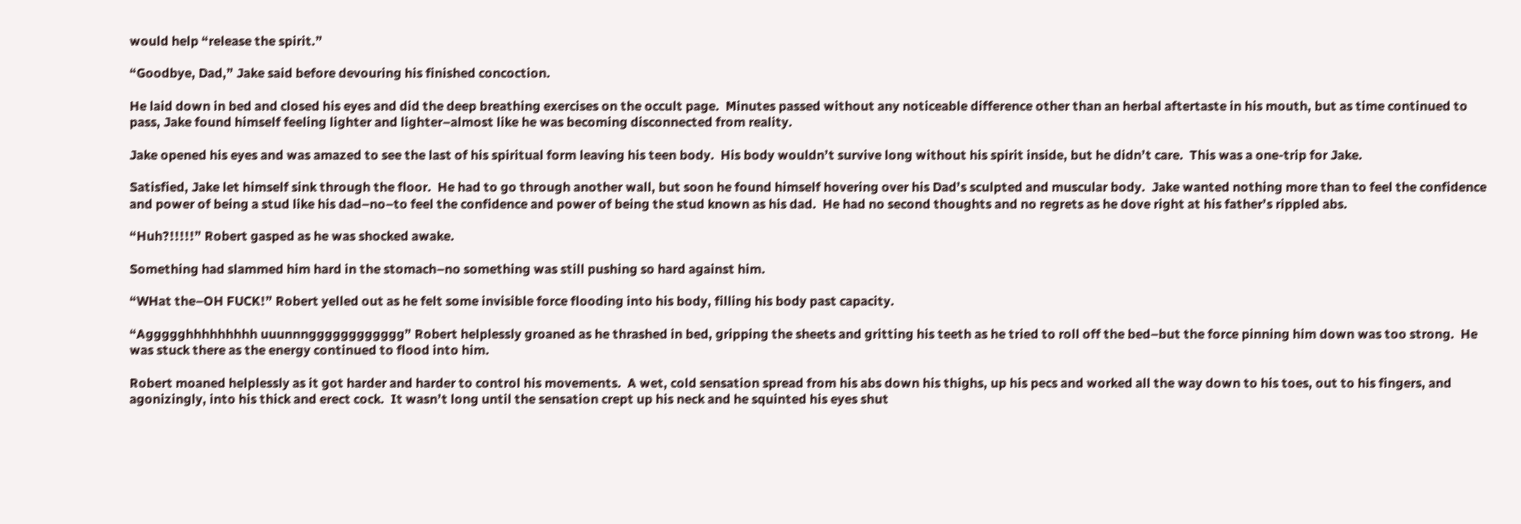would help “release the spirit.”

“Goodbye, Dad,” Jake said before devouring his finished concoction.

He laid down in bed and closed his eyes and did the deep breathing exercises on the occult page.  Minutes passed without any noticeable difference other than an herbal aftertaste in his mouth, but as time continued to pass, Jake found himself feeling lighter and lighter–almost like he was becoming disconnected from reality.

Jake opened his eyes and was amazed to see the last of his spiritual form leaving his teen body.  His body wouldn’t survive long without his spirit inside, but he didn’t care.  This was a one-trip for Jake.

Satisfied, Jake let himself sink through the floor.  He had to go through another wall, but soon he found himself hovering over his Dad’s sculpted and muscular body.  Jake wanted nothing more than to feel the confidence and power of being a stud like his dad–no–to feel the confidence and power of being the stud known as his dad.  He had no second thoughts and no regrets as he dove right at his father’s rippled abs.

“Huh?!!!!!” Robert gasped as he was shocked awake.

Something had slammed him hard in the stomach–no something was still pushing so hard against him.

“WHat the–OH FUCK!” Robert yelled out as he felt some invisible force flooding into his body, filling his body past capacity.

“Aggggghhhhhhhhh uuunnngggggggggggg” Robert helplessly groaned as he thrashed in bed, gripping the sheets and gritting his teeth as he tried to roll off the bed–but the force pinning him down was too strong.  He was stuck there as the energy continued to flood into him.

Robert moaned helplessly as it got harder and harder to control his movements.  A wet, cold sensation spread from his abs down his thighs, up his pecs and worked all the way down to his toes, out to his fingers, and agonizingly, into his thick and erect cock.  It wasn’t long until the sensation crept up his neck and he squinted his eyes shut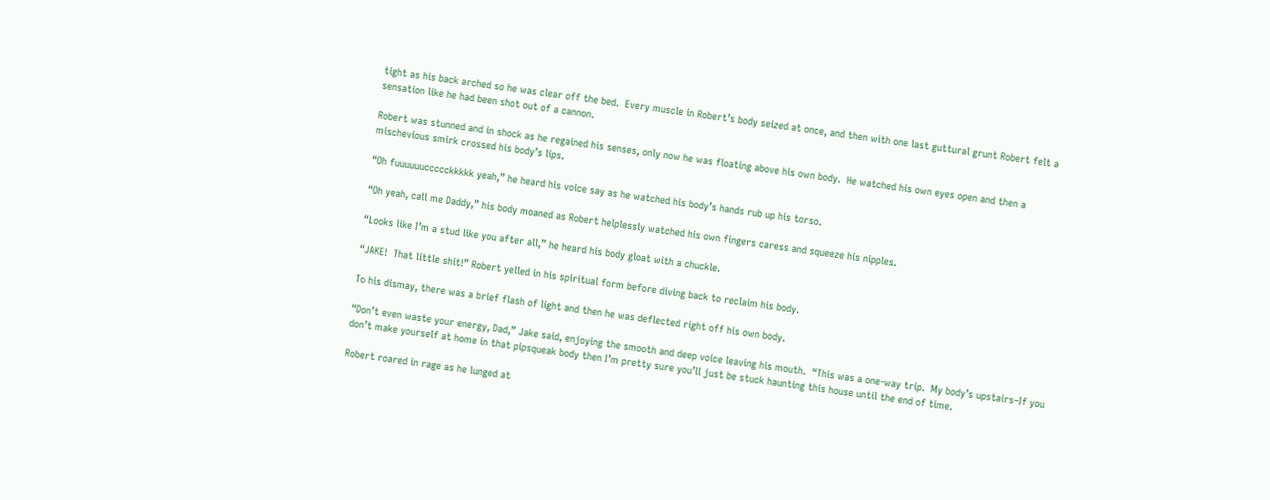tight as his back arched so he was clear off the bed.  Every muscle in Robert’s body seized at once, and then with one last guttural grunt Robert felt a sensation like he had been shot out of a cannon.

Robert was stunned and in shock as he regained his senses, only now he was floating above his own body.  He watched his own eyes open and then a mischevious smirk crossed his body’s lips.

“Oh fuuuuuuccccckkkkk yeah,” he heard his voice say as he watched his body’s hands rub up his torso.

“Oh yeah, call me Daddy,” his body moaned as Robert helplessly watched his own fingers caress and squeeze his nipples.

“Looks like I’m a stud like you after all,” he heard his body gloat with a chuckle.

“JAKE!  That little shit!” Robert yelled in his spiritual form before diving back to reclaim his body.

To his dismay, there was a brief flash of light and then he was deflected right off his own body.

“Don’t even waste your energy, Dad,” Jake said, enjoying the smooth and deep voice leaving his mouth.  “This was a one-way trip.  My body’s upstairs–If you don’t make yourself at home in that pipsqueak body then I’m pretty sure you’ll just be stuck haunting this house until the end of time.

Robert roared in rage as he lunged at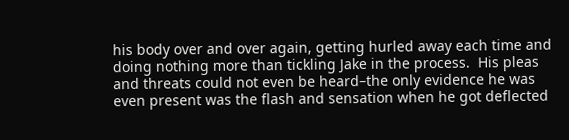his body over and over again, getting hurled away each time and doing nothing more than tickling Jake in the process.  His pleas and threats could not even be heard–the only evidence he was even present was the flash and sensation when he got deflected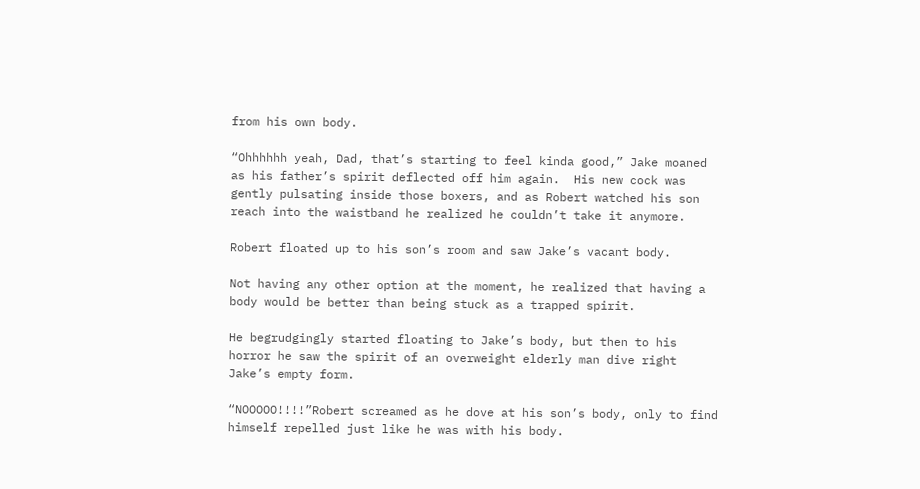from his own body.

“Ohhhhhh yeah, Dad, that’s starting to feel kinda good,” Jake moaned as his father’s spirit deflected off him again.  His new cock was gently pulsating inside those boxers, and as Robert watched his son reach into the waistband he realized he couldn’t take it anymore.

Robert floated up to his son’s room and saw Jake’s vacant body.

Not having any other option at the moment, he realized that having a body would be better than being stuck as a trapped spirit.

He begrudgingly started floating to Jake’s body, but then to his horror he saw the spirit of an overweight elderly man dive right Jake’s empty form.

“NOOOOO!!!!”Robert screamed as he dove at his son’s body, only to find himself repelled just like he was with his body.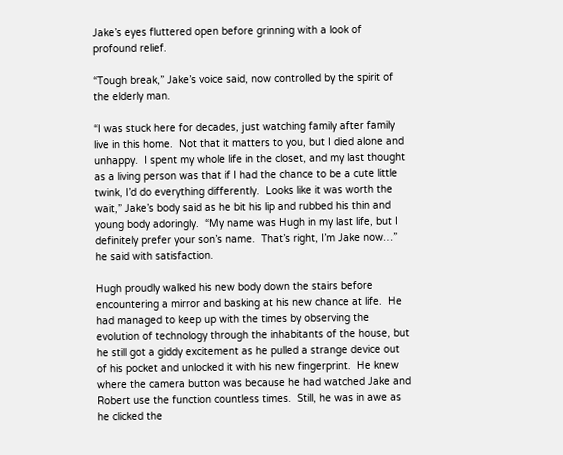Jake’s eyes fluttered open before grinning with a look of profound relief.

“Tough break,” Jake’s voice said, now controlled by the spirit of the elderly man.

“I was stuck here for decades, just watching family after family live in this home.  Not that it matters to you, but I died alone and unhappy.  I spent my whole life in the closet, and my last thought as a living person was that if I had the chance to be a cute little twink, I’d do everything differently.  Looks like it was worth the wait,” Jake’s body said as he bit his lip and rubbed his thin and young body adoringly.  “My name was Hugh in my last life, but I definitely prefer your son’s name.  That’s right, I’m Jake now…” he said with satisfaction.

Hugh proudly walked his new body down the stairs before encountering a mirror and basking at his new chance at life.  He had managed to keep up with the times by observing the evolution of technology through the inhabitants of the house, but he still got a giddy excitement as he pulled a strange device out of his pocket and unlocked it with his new fingerprint.  He knew where the camera button was because he had watched Jake and Robert use the function countless times.  Still, he was in awe as he clicked the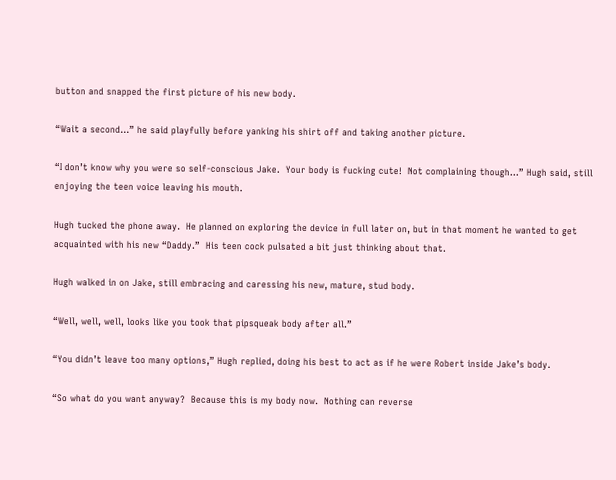button and snapped the first picture of his new body.

“Wait a second…” he said playfully before yanking his shirt off and taking another picture.

“I don’t know why you were so self-conscious Jake.  Your body is fucking cute!  Not complaining though…” Hugh said, still enjoying the teen voice leaving his mouth.

Hugh tucked the phone away.  He planned on exploring the device in full later on, but in that moment he wanted to get acquainted with his new “Daddy.”  His teen cock pulsated a bit just thinking about that.

Hugh walked in on Jake, still embracing and caressing his new, mature, stud body.

“Well, well, well, looks like you took that pipsqueak body after all.”

“You didn’t leave too many options,” Hugh replied, doing his best to act as if he were Robert inside Jake’s body.

“So what do you want anyway?  Because this is my body now.  Nothing can reverse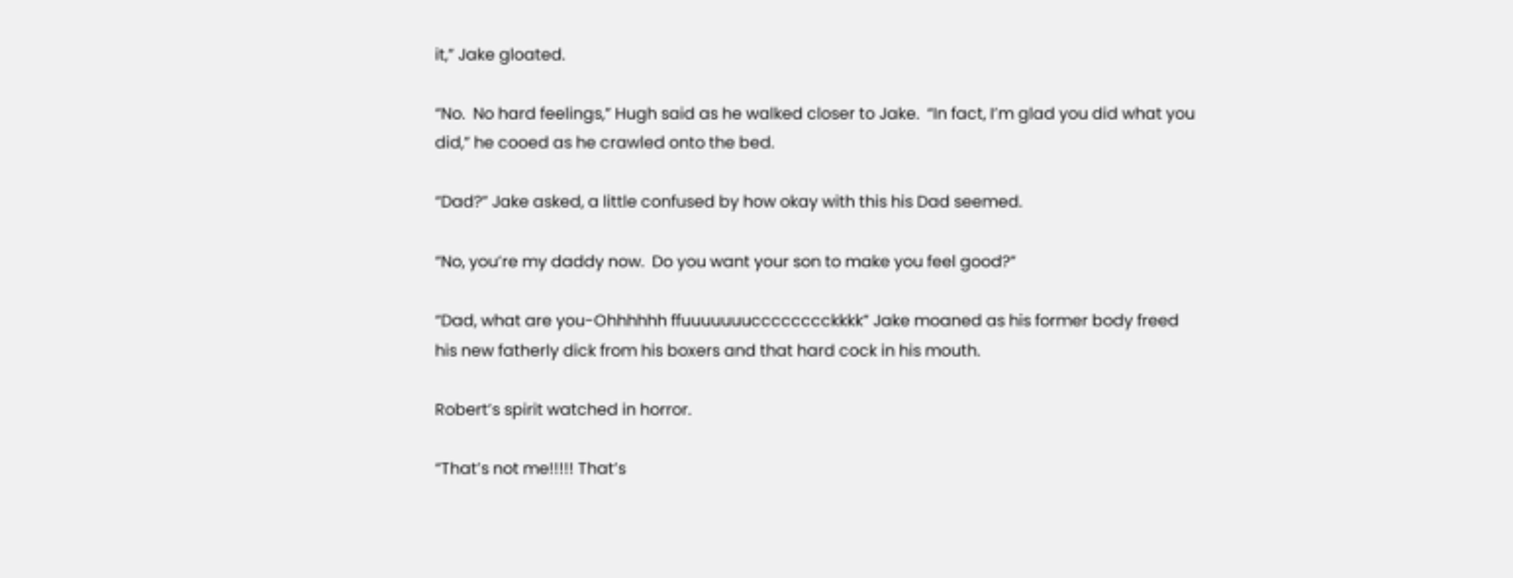it,” Jake gloated.

“No.  No hard feelings,” Hugh said as he walked closer to Jake.  “In fact, I’m glad you did what you did,” he cooed as he crawled onto the bed.

“Dad?” Jake asked, a little confused by how okay with this his Dad seemed.

“No, you’re my daddy now.  Do you want your son to make you feel good?”

“Dad, what are you-Ohhhhhh ffuuuuuuucccccccckkkk” Jake moaned as his former body freed his new fatherly dick from his boxers and that hard cock in his mouth.

Robert’s spirit watched in horror.

“That’s not me!!!!! That’s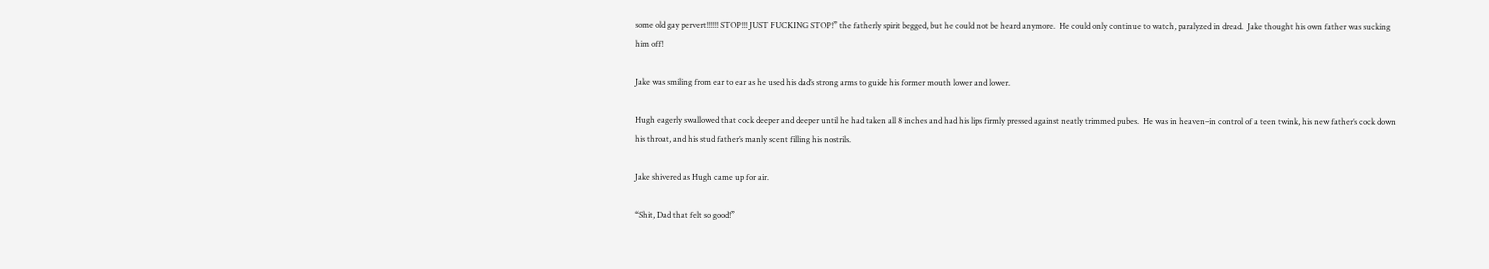some old gay pervert!!!!!! STOP!!! JUST FUCKING STOP!” the fatherly spirit begged, but he could not be heard anymore.  He could only continue to watch, paralyzed in dread.  Jake thought his own father was sucking him off!

Jake was smiling from ear to ear as he used his dad’s strong arms to guide his former mouth lower and lower.

Hugh eagerly swallowed that cock deeper and deeper until he had taken all 8 inches and had his lips firmly pressed against neatly trimmed pubes.  He was in heaven–in control of a teen twink, his new father’s cock down his throat, and his stud father’s manly scent filling his nostrils.

Jake shivered as Hugh came up for air.

“Shit, Dad that felt so good!”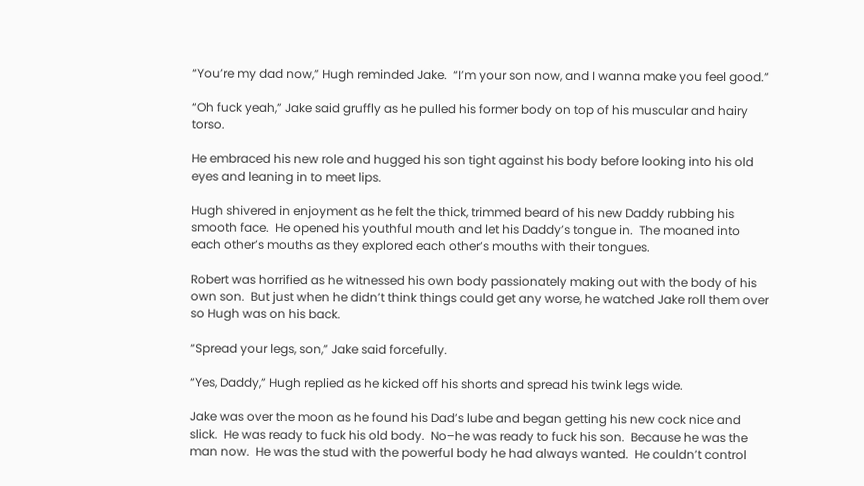“You’re my dad now,” Hugh reminded Jake.  “I’m your son now, and I wanna make you feel good.”

“Oh fuck yeah,” Jake said gruffly as he pulled his former body on top of his muscular and hairy torso.

He embraced his new role and hugged his son tight against his body before looking into his old eyes and leaning in to meet lips.

Hugh shivered in enjoyment as he felt the thick, trimmed beard of his new Daddy rubbing his smooth face.  He opened his youthful mouth and let his Daddy’s tongue in.  The moaned into each other’s mouths as they explored each other’s mouths with their tongues.

Robert was horrified as he witnessed his own body passionately making out with the body of his own son.  But just when he didn’t think things could get any worse, he watched Jake roll them over so Hugh was on his back.

“Spread your legs, son,” Jake said forcefully.

“Yes, Daddy,” Hugh replied as he kicked off his shorts and spread his twink legs wide.

Jake was over the moon as he found his Dad’s lube and began getting his new cock nice and slick.  He was ready to fuck his old body.  No–he was ready to fuck his son.  Because he was the man now.  He was the stud with the powerful body he had always wanted.  He couldn’t control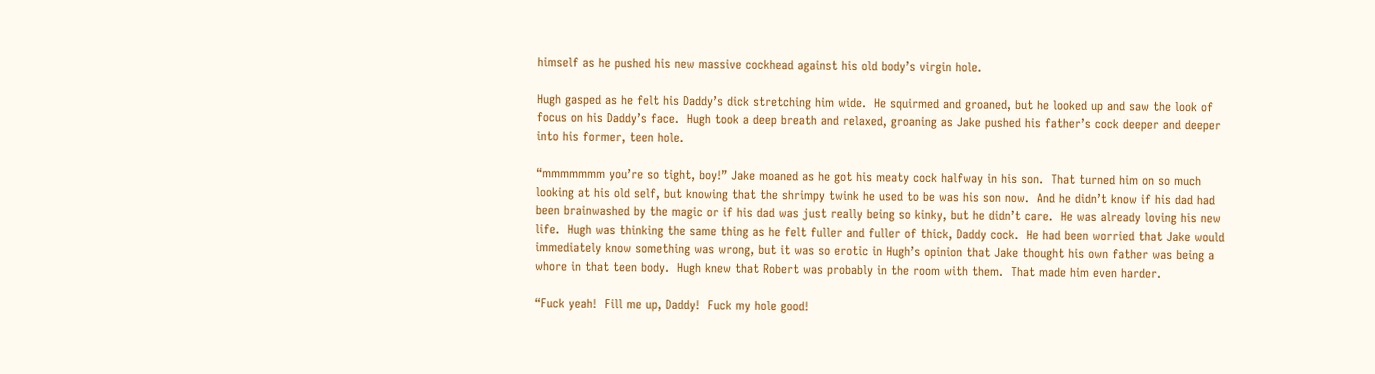himself as he pushed his new massive cockhead against his old body’s virgin hole.

Hugh gasped as he felt his Daddy’s dick stretching him wide.  He squirmed and groaned, but he looked up and saw the look of focus on his Daddy’s face.  Hugh took a deep breath and relaxed, groaning as Jake pushed his father’s cock deeper and deeper into his former, teen hole.

“mmmmmmm you’re so tight, boy!” Jake moaned as he got his meaty cock halfway in his son.  That turned him on so much looking at his old self, but knowing that the shrimpy twink he used to be was his son now.  And he didn’t know if his dad had been brainwashed by the magic or if his dad was just really being so kinky, but he didn’t care.  He was already loving his new life.  Hugh was thinking the same thing as he felt fuller and fuller of thick, Daddy cock.  He had been worried that Jake would immediately know something was wrong, but it was so erotic in Hugh’s opinion that Jake thought his own father was being a whore in that teen body.  Hugh knew that Robert was probably in the room with them.  That made him even harder.

“Fuck yeah!  Fill me up, Daddy!  Fuck my hole good!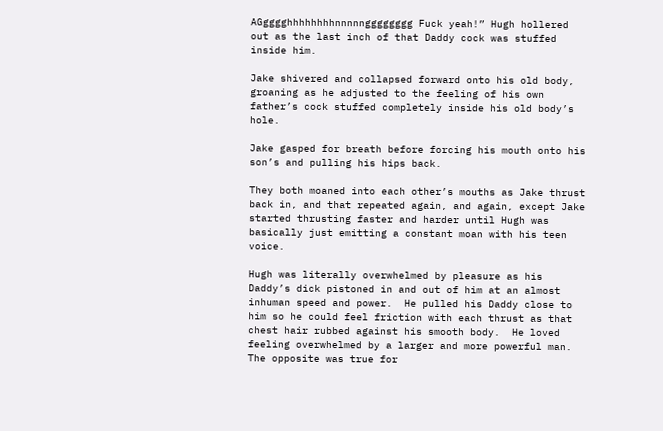AGgggghhhhhhhhnnnnngggggggg Fuck yeah!” Hugh hollered out as the last inch of that Daddy cock was stuffed inside him.

Jake shivered and collapsed forward onto his old body, groaning as he adjusted to the feeling of his own father’s cock stuffed completely inside his old body’s hole.

Jake gasped for breath before forcing his mouth onto his son’s and pulling his hips back.

They both moaned into each other’s mouths as Jake thrust back in, and that repeated again, and again, except Jake started thrusting faster and harder until Hugh was basically just emitting a constant moan with his teen voice.

Hugh was literally overwhelmed by pleasure as his Daddy’s dick pistoned in and out of him at an almost inhuman speed and power.  He pulled his Daddy close to him so he could feel friction with each thrust as that chest hair rubbed against his smooth body.  He loved feeling overwhelmed by a larger and more powerful man.  The opposite was true for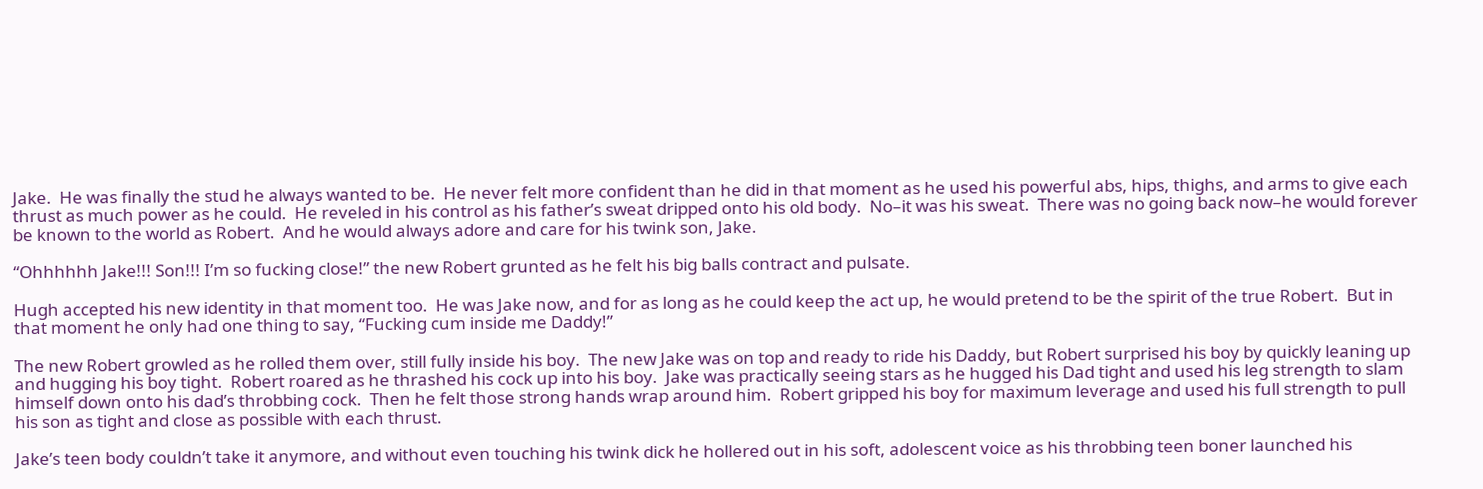Jake.  He was finally the stud he always wanted to be.  He never felt more confident than he did in that moment as he used his powerful abs, hips, thighs, and arms to give each thrust as much power as he could.  He reveled in his control as his father’s sweat dripped onto his old body.  No–it was his sweat.  There was no going back now–he would forever be known to the world as Robert.  And he would always adore and care for his twink son, Jake.

“Ohhhhhh Jake!!! Son!!! I’m so fucking close!” the new Robert grunted as he felt his big balls contract and pulsate.

Hugh accepted his new identity in that moment too.  He was Jake now, and for as long as he could keep the act up, he would pretend to be the spirit of the true Robert.  But in that moment he only had one thing to say, “Fucking cum inside me Daddy!”

The new Robert growled as he rolled them over, still fully inside his boy.  The new Jake was on top and ready to ride his Daddy, but Robert surprised his boy by quickly leaning up and hugging his boy tight.  Robert roared as he thrashed his cock up into his boy.  Jake was practically seeing stars as he hugged his Dad tight and used his leg strength to slam himself down onto his dad’s throbbing cock.  Then he felt those strong hands wrap around him.  Robert gripped his boy for maximum leverage and used his full strength to pull his son as tight and close as possible with each thrust.

Jake’s teen body couldn’t take it anymore, and without even touching his twink dick he hollered out in his soft, adolescent voice as his throbbing teen boner launched his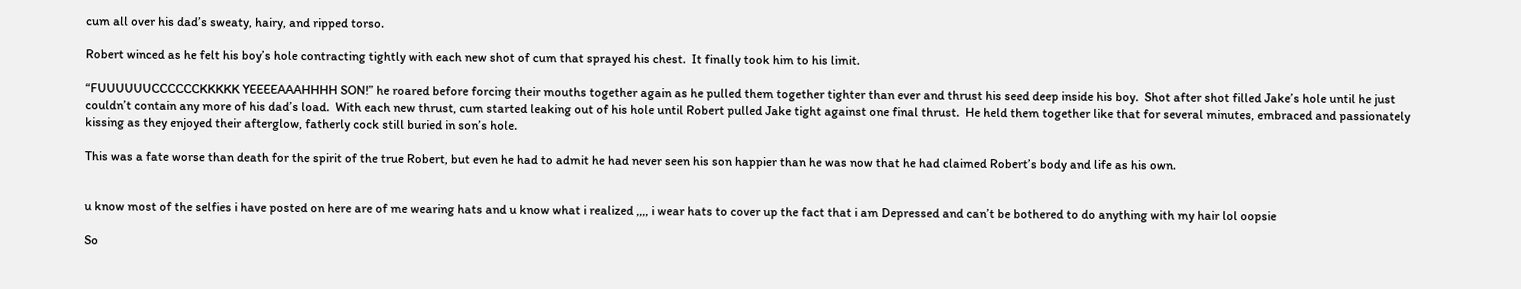cum all over his dad’s sweaty, hairy, and ripped torso.

Robert winced as he felt his boy’s hole contracting tightly with each new shot of cum that sprayed his chest.  It finally took him to his limit.

“FUUUUUUCCCCCCKKKKK YEEEEAAAHHHH SON!” he roared before forcing their mouths together again as he pulled them together tighter than ever and thrust his seed deep inside his boy.  Shot after shot filled Jake’s hole until he just couldn’t contain any more of his dad’s load.  With each new thrust, cum started leaking out of his hole until Robert pulled Jake tight against one final thrust.  He held them together like that for several minutes, embraced and passionately kissing as they enjoyed their afterglow, fatherly cock still buried in son’s hole.

This was a fate worse than death for the spirit of the true Robert, but even he had to admit he had never seen his son happier than he was now that he had claimed Robert’s body and life as his own.


u know most of the selfies i have posted on here are of me wearing hats and u know what i realized ,,,, i wear hats to cover up the fact that i am Depressed and can’t be bothered to do anything with my hair lol oopsie

So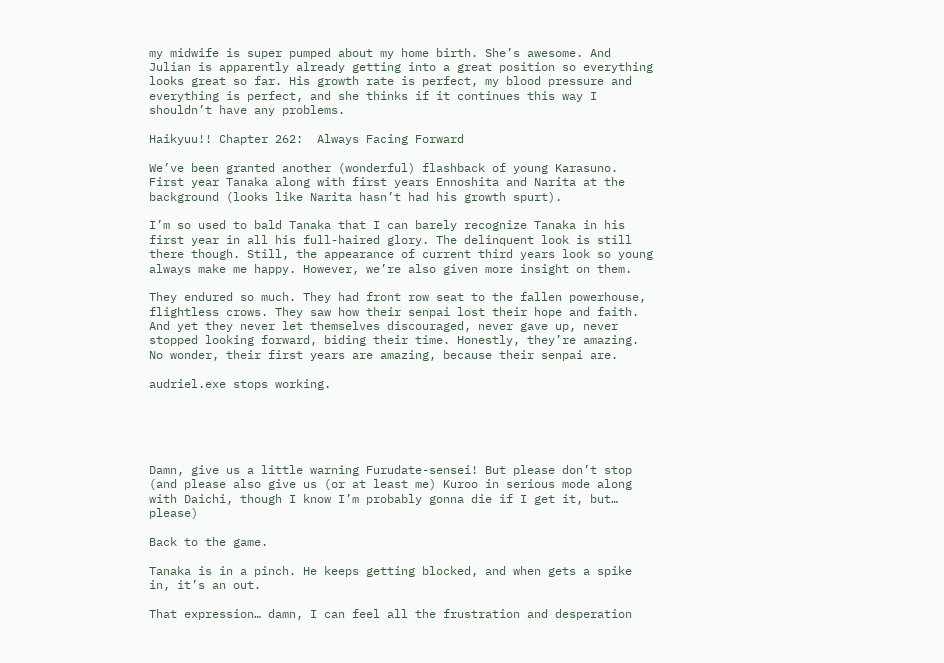my midwife is super pumped about my home birth. She’s awesome. And Julian is apparently already getting into a great position so everything looks great so far. His growth rate is perfect, my blood pressure and everything is perfect, and she thinks if it continues this way I shouldn’t have any problems.

Haikyuu!! Chapter 262:  Always Facing Forward

We’ve been granted another (wonderful) flashback of young Karasuno. First year Tanaka along with first years Ennoshita and Narita at the background (looks like Narita hasn’t had his growth spurt).

I’m so used to bald Tanaka that I can barely recognize Tanaka in his first year in all his full-haired glory. The delinquent look is still there though. Still, the appearance of current third years look so young always make me happy. However, we’re also given more insight on them.

They endured so much. They had front row seat to the fallen powerhouse, flightless crows. They saw how their senpai lost their hope and faith. And yet they never let themselves discouraged, never gave up, never stopped looking forward, biding their time. Honestly, they’re amazing. No wonder, their first years are amazing, because their senpai are.

audriel.exe stops working.





Damn, give us a little warning Furudate-sensei! But please don’t stop (and please also give us (or at least me) Kuroo in serious mode along with Daichi, though I know I’m probably gonna die if I get it, but… please)

Back to the game.

Tanaka is in a pinch. He keeps getting blocked, and when gets a spike in, it’s an out.

That expression… damn, I can feel all the frustration and desperation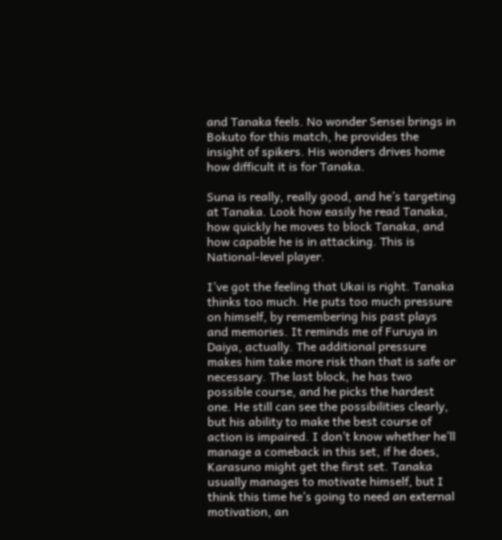and Tanaka feels. No wonder Sensei brings in Bokuto for this match, he provides the insight of spikers. His wonders drives home how difficult it is for Tanaka.

Suna is really, really good, and he’s targeting at Tanaka. Look how easily he read Tanaka, how quickly he moves to block Tanaka, and how capable he is in attacking. This is National-level player.

I’ve got the feeling that Ukai is right. Tanaka thinks too much. He puts too much pressure on himself, by remembering his past plays and memories. It reminds me of Furuya in Daiya, actually. The additional pressure makes him take more risk than that is safe or necessary. The last block, he has two possible course, and he picks the hardest one. He still can see the possibilities clearly, but his ability to make the best course of action is impaired. I don’t know whether he’ll manage a comeback in this set, if he does, Karasuno might get the first set. Tanaka usually manages to motivate himself, but I think this time he’s going to need an external motivation, an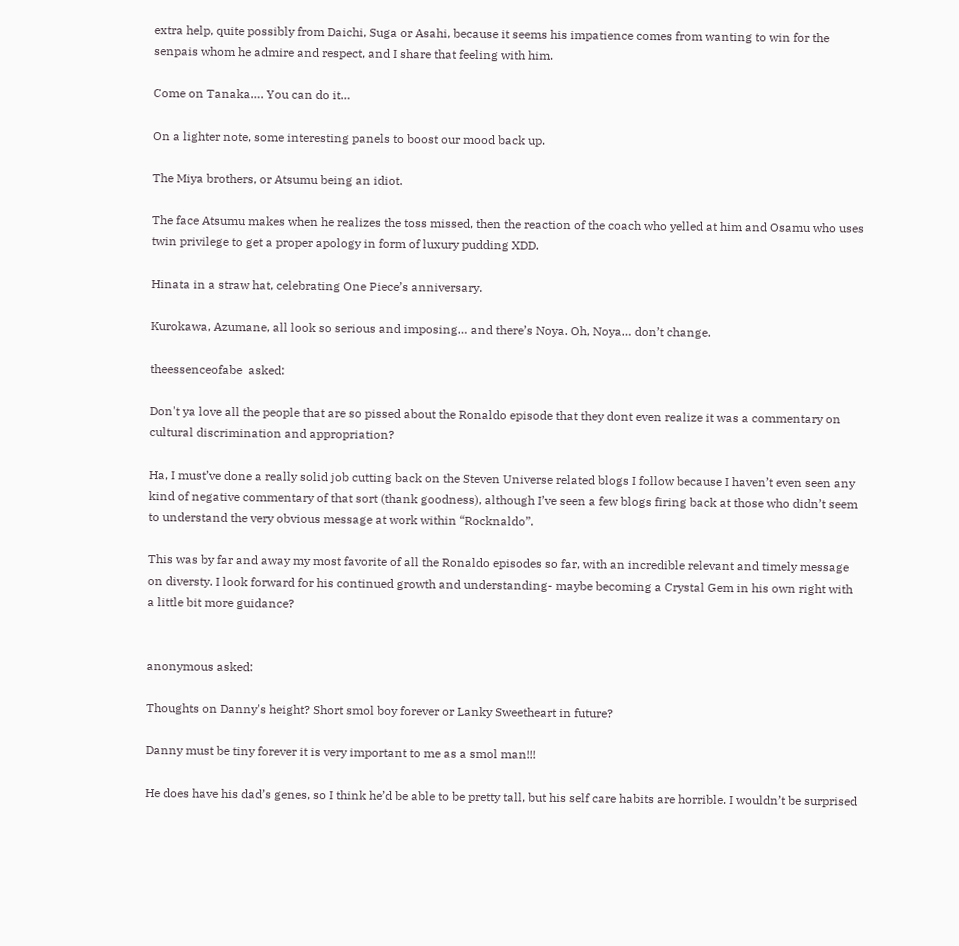extra help, quite possibly from Daichi, Suga or Asahi, because it seems his impatience comes from wanting to win for the senpais whom he admire and respect, and I share that feeling with him.

Come on Tanaka…. You can do it…

On a lighter note, some interesting panels to boost our mood back up.

The Miya brothers, or Atsumu being an idiot.

The face Atsumu makes when he realizes the toss missed, then the reaction of the coach who yelled at him and Osamu who uses twin privilege to get a proper apology in form of luxury pudding XDD.

Hinata in a straw hat, celebrating One Piece’s anniversary.

Kurokawa, Azumane, all look so serious and imposing… and there’s Noya. Oh, Noya… don’t change.

theessenceofabe  asked:

Don't ya love all the people that are so pissed about the Ronaldo episode that they dont even realize it was a commentary on cultural discrimination and appropriation?

Ha, I must’ve done a really solid job cutting back on the Steven Universe related blogs I follow because I haven’t even seen any kind of negative commentary of that sort (thank goodness), although I’ve seen a few blogs firing back at those who didn’t seem to understand the very obvious message at work within “Rocknaldo”.

This was by far and away my most favorite of all the Ronaldo episodes so far, with an incredible relevant and timely message on diversty. I look forward for his continued growth and understanding- maybe becoming a Crystal Gem in his own right with a little bit more guidance?


anonymous asked:

Thoughts on Danny's height? Short smol boy forever or Lanky Sweetheart in future?

Danny must be tiny forever it is very important to me as a smol man!!!

He does have his dad’s genes, so I think he’d be able to be pretty tall, but his self care habits are horrible. I wouldn’t be surprised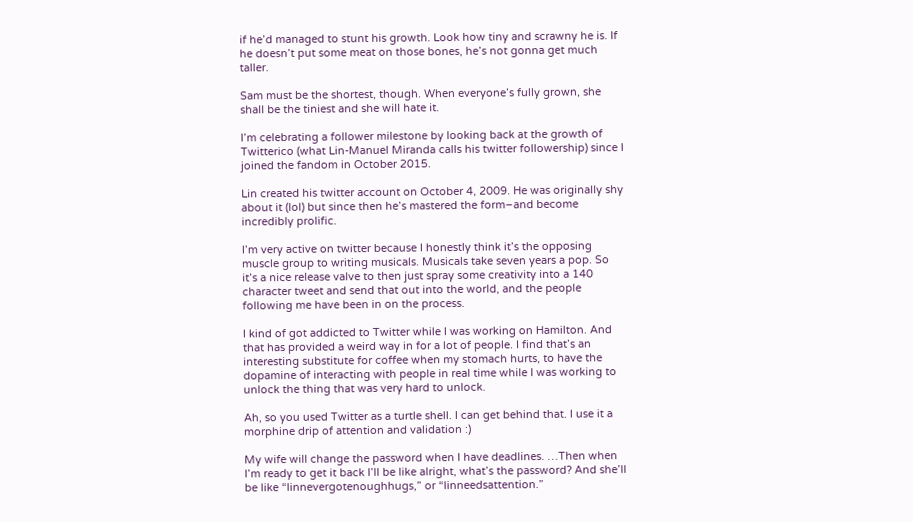if he’d managed to stunt his growth. Look how tiny and scrawny he is. If he doesn’t put some meat on those bones, he’s not gonna get much taller.

Sam must be the shortest, though. When everyone’s fully grown, she shall be the tiniest and she will hate it.

I’m celebrating a follower milestone by looking back at the growth of Twitterico (what Lin-Manuel Miranda calls his twitter followership) since I joined the fandom in October 2015.

Lin created his twitter account on October 4, 2009. He was originally shy about it (lol) but since then he’s mastered the form–and become incredibly prolific.

I’m very active on twitter because I honestly think it’s the opposing muscle group to writing musicals. Musicals take seven years a pop. So it’s a nice release valve to then just spray some creativity into a 140 character tweet and send that out into the world, and the people following me have been in on the process.

I kind of got addicted to Twitter while I was working on Hamilton. And that has provided a weird way in for a lot of people. I find that’s an interesting substitute for coffee when my stomach hurts, to have the dopamine of interacting with people in real time while I was working to unlock the thing that was very hard to unlock.

Ah, so you used Twitter as a turtle shell. I can get behind that. I use it a morphine drip of attention and validation :)

My wife will change the password when I have deadlines. …Then when I’m ready to get it back I’ll be like alright, what’s the password? And she’ll be like “linnevergotenoughhugs,” or “linneedsattention.”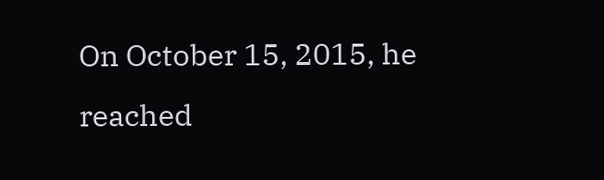On October 15, 2015, he reached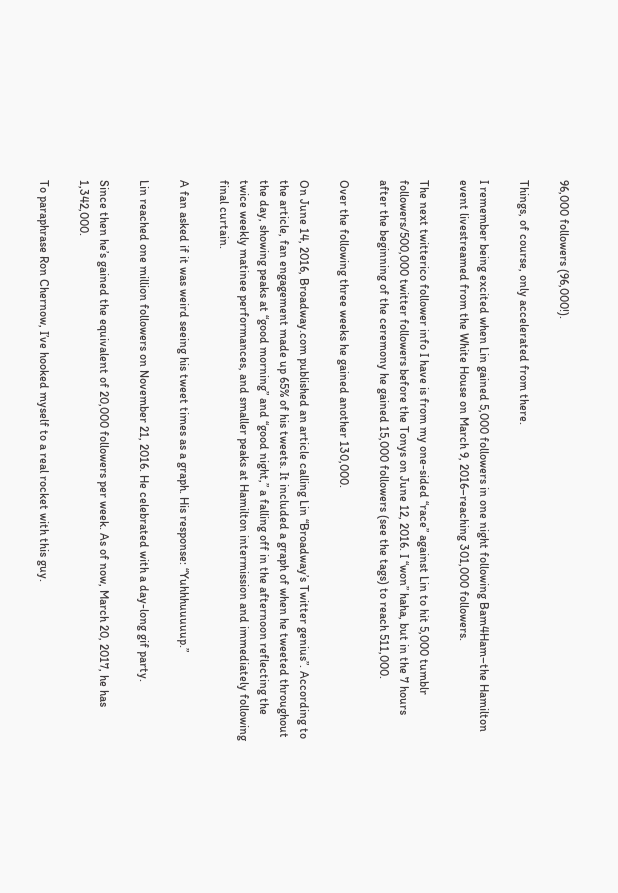96,000 followers (96,000!).

Things, of course, only accelerated from there.

I remember being excited when Lin gained 5,000 followers in one night following Bam4Ham–the Hamilton event livestreamed from the White House on March 9, 2016–reaching 301,000 followers.

The next twitterico follower info I have is from my one-sided “race” against Lin to hit 5,000 tumblr followers/500,000 twitter followers before the Tonys on June 12, 2016. I “won” haha, but in the 7 hours after the beginning of the ceremony he gained 15,000 followers (see the tags) to reach 511,000.

Over the following three weeks he gained another 130,000.

On June 14, 2016, Broadway.com published an article calling Lin “Broadway’s Twitter genius”. According to the article, fan engagement made up 65% of his tweets. It included a graph of when he tweeted throughout the day, showing peaks at “good morning” and “good night,” a falling off in the afternoon reflecting the twice weekly matinee performances, and smaller peaks at Hamilton intermission and immediately following final curtain.

A fan asked if it was weird seeing his tweet times as a graph. His response: “Yuhhhuuuuup.”

Lin reached one million followers on November 21, 2016. He celebrated with a day-long gif party.

Since then he’s gained the equivalent of 20,000 followers per week. As of now, March 20, 2017, he has 1,342,000.

To paraphrase Ron Chernow, I’ve hooked myself to a real rocket with this guy.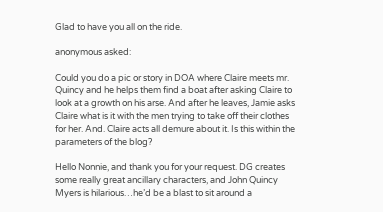Glad to have you all on the ride.

anonymous asked:

Could you do a pic or story in DOA where Claire meets mr. Quincy and he helps them find a boat after asking Claire to look at a growth on his arse. And after he leaves, Jamie asks Claire what is it with the men trying to take off their clothes for her. And. Claire acts all demure about it. Is this within the parameters of the blog?

Hello Nonnie, and thank you for your request. DG creates some really great ancillary characters, and John Quincy Myers is hilarious…he’d be a blast to sit around a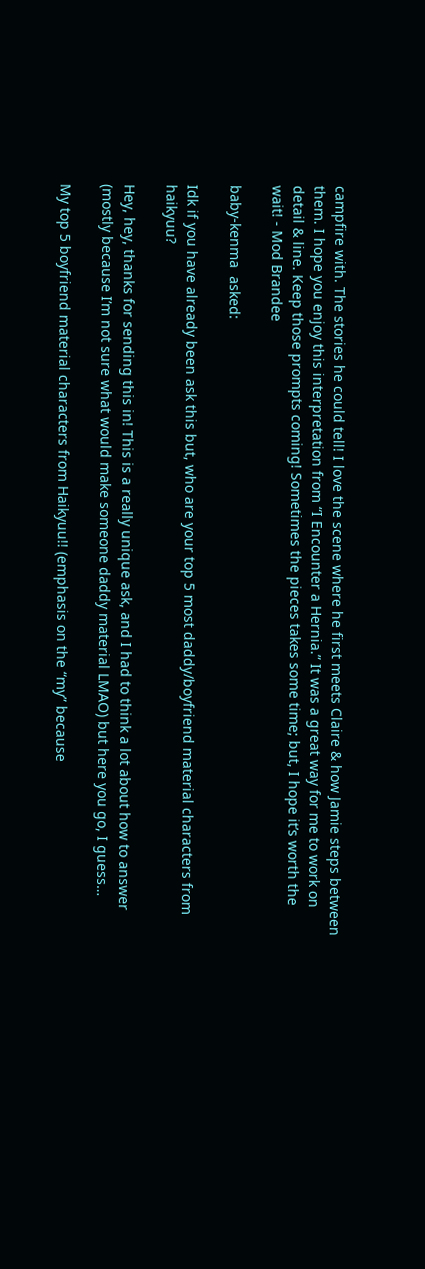campfire with. The stories he could tell! I love the scene where he first meets Claire & how Jamie steps between them. I hope you enjoy this interpretation from “I Encounter a Hernia.” It was a great way for me to work on detail & line. Keep those prompts coming! Sometimes the pieces takes some time; but, I hope it’s worth the wait! - Mod Brandee

baby-kenma  asked:

Idk if you have already been ask this but, who are your top 5 most daddy/boyfriend material characters from haikyuu?

Hey, hey, thanks for sending this in! This is a really unique ask, and I had to think a lot about how to answer (mostly because I’m not sure what would make someone daddy material LMAO) but here you go, I guess…

My top 5 boyfriend material characters from Haikyuu!! (emphasis on the “my” because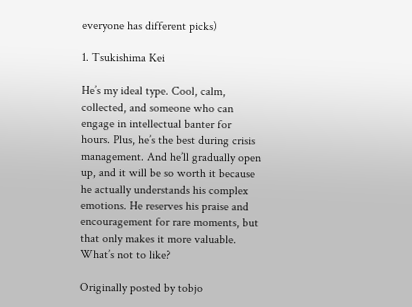everyone has different picks)

1. Tsukishima Kei

He’s my ideal type. Cool, calm, collected, and someone who can engage in intellectual banter for hours. Plus, he’s the best during crisis management. And he’ll gradually open up, and it will be so worth it because he actually understands his complex emotions. He reserves his praise and encouragement for rare moments, but that only makes it more valuable. What’s not to like?

Originally posted by tobjo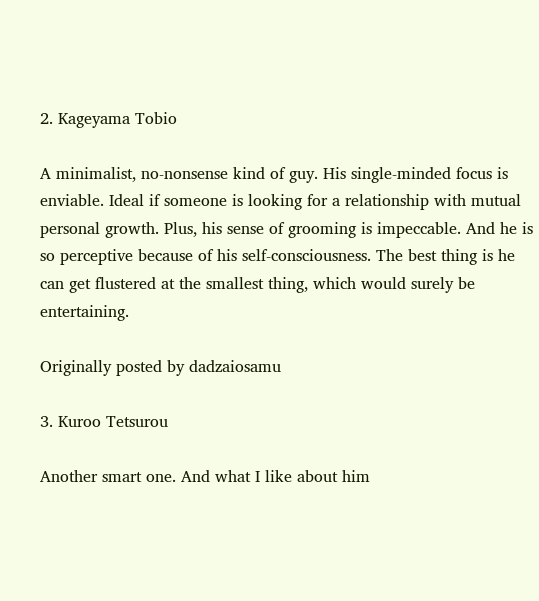2. Kageyama Tobio

A minimalist, no-nonsense kind of guy. His single-minded focus is enviable. Ideal if someone is looking for a relationship with mutual personal growth. Plus, his sense of grooming is impeccable. And he is so perceptive because of his self-consciousness. The best thing is he can get flustered at the smallest thing, which would surely be entertaining.

Originally posted by dadzaiosamu

3. Kuroo Tetsurou

Another smart one. And what I like about him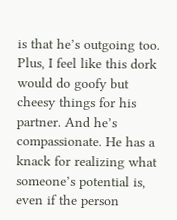is that he’s outgoing too. Plus, I feel like this dork would do goofy but cheesy things for his partner. And he’s compassionate. He has a knack for realizing what someone’s potential is, even if the person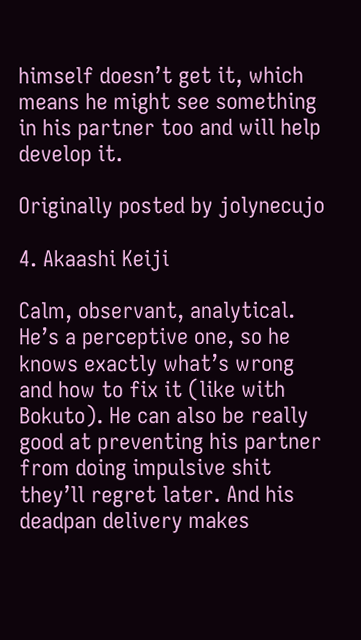himself doesn’t get it, which means he might see something in his partner too and will help develop it.

Originally posted by jolynecujo

4. Akaashi Keiji

Calm, observant, analytical. He’s a perceptive one, so he knows exactly what’s wrong and how to fix it (like with Bokuto). He can also be really good at preventing his partner from doing impulsive shit they’ll regret later. And his deadpan delivery makes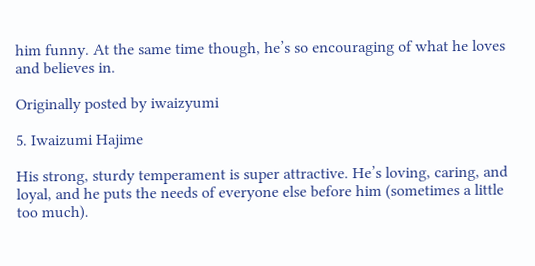him funny. At the same time though, he’s so encouraging of what he loves and believes in.

Originally posted by iwaizyumi

5. Iwaizumi Hajime

His strong, sturdy temperament is super attractive. He’s loving, caring, and loyal, and he puts the needs of everyone else before him (sometimes a little too much).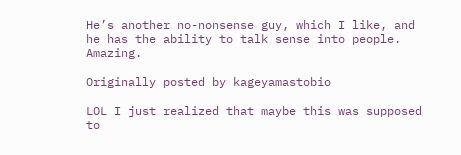He’s another no-nonsense guy, which I like, and he has the ability to talk sense into people. Amazing.

Originally posted by kageyamastobio

LOL I just realized that maybe this was supposed to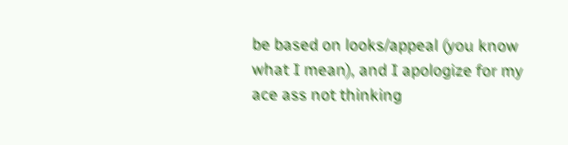be based on looks/appeal (you know what I mean), and I apologize for my ace ass not thinking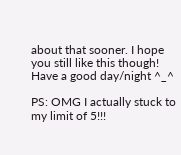about that sooner. I hope you still like this though! Have a good day/night ^_^

PS: OMG I actually stuck to my limit of 5!!!